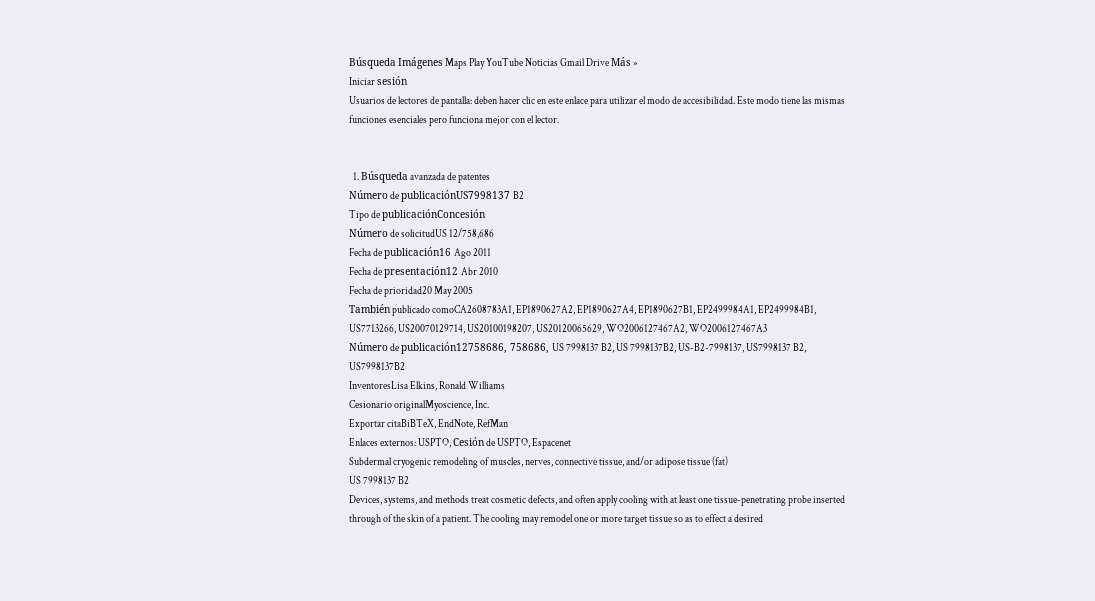Búsqueda Imágenes Maps Play YouTube Noticias Gmail Drive Más »
Iniciar sesión
Usuarios de lectores de pantalla: deben hacer clic en este enlace para utilizar el modo de accesibilidad. Este modo tiene las mismas funciones esenciales pero funciona mejor con el lector.


  1. Búsqueda avanzada de patentes
Número de publicaciónUS7998137 B2
Tipo de publicaciónConcesión
Número de solicitudUS 12/758,686
Fecha de publicación16 Ago 2011
Fecha de presentación12 Abr 2010
Fecha de prioridad20 May 2005
También publicado comoCA2608783A1, EP1890627A2, EP1890627A4, EP1890627B1, EP2499984A1, EP2499984B1, US7713266, US20070129714, US20100198207, US20120065629, WO2006127467A2, WO2006127467A3
Número de publicación12758686, 758686, US 7998137 B2, US 7998137B2, US-B2-7998137, US7998137 B2, US7998137B2
InventoresLisa Elkins, Ronald Williams
Cesionario originalMyoscience, Inc.
Exportar citaBiBTeX, EndNote, RefMan
Enlaces externos: USPTO, Cesión de USPTO, Espacenet
Subdermal cryogenic remodeling of muscles, nerves, connective tissue, and/or adipose tissue (fat)
US 7998137 B2
Devices, systems, and methods treat cosmetic defects, and often apply cooling with at least one tissue-penetrating probe inserted through of the skin of a patient. The cooling may remodel one or more target tissue so as to effect a desired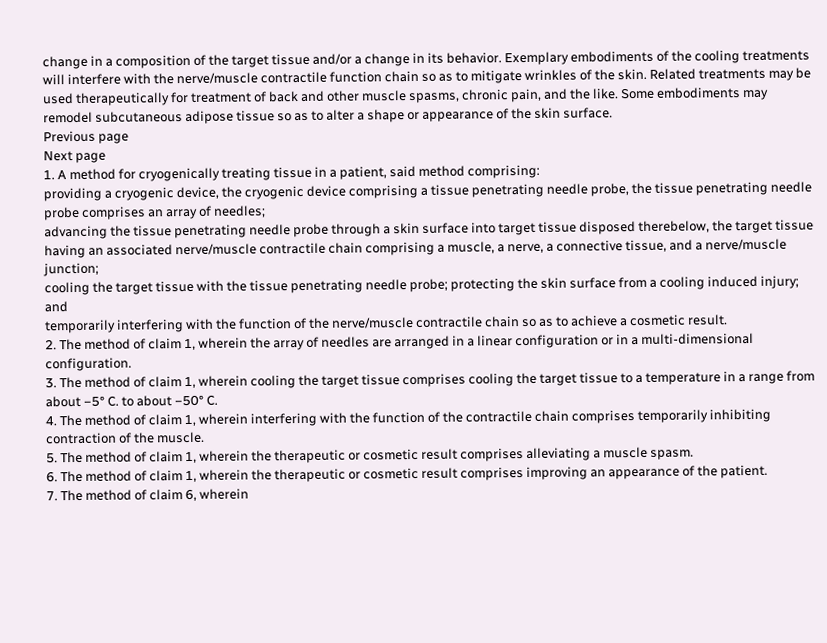change in a composition of the target tissue and/or a change in its behavior. Exemplary embodiments of the cooling treatments will interfere with the nerve/muscle contractile function chain so as to mitigate wrinkles of the skin. Related treatments may be used therapeutically for treatment of back and other muscle spasms, chronic pain, and the like. Some embodiments may remodel subcutaneous adipose tissue so as to alter a shape or appearance of the skin surface.
Previous page
Next page
1. A method for cryogenically treating tissue in a patient, said method comprising:
providing a cryogenic device, the cryogenic device comprising a tissue penetrating needle probe, the tissue penetrating needle probe comprises an array of needles;
advancing the tissue penetrating needle probe through a skin surface into target tissue disposed therebelow, the target tissue having an associated nerve/muscle contractile chain comprising a muscle, a nerve, a connective tissue, and a nerve/muscle junction;
cooling the target tissue with the tissue penetrating needle probe; protecting the skin surface from a cooling induced injury; and
temporarily interfering with the function of the nerve/muscle contractile chain so as to achieve a cosmetic result.
2. The method of claim 1, wherein the array of needles are arranged in a linear configuration or in a multi-dimensional configuration.
3. The method of claim 1, wherein cooling the target tissue comprises cooling the target tissue to a temperature in a range from about −5° C. to about −50° C.
4. The method of claim 1, wherein interfering with the function of the contractile chain comprises temporarily inhibiting contraction of the muscle.
5. The method of claim 1, wherein the therapeutic or cosmetic result comprises alleviating a muscle spasm.
6. The method of claim 1, wherein the therapeutic or cosmetic result comprises improving an appearance of the patient.
7. The method of claim 6, wherein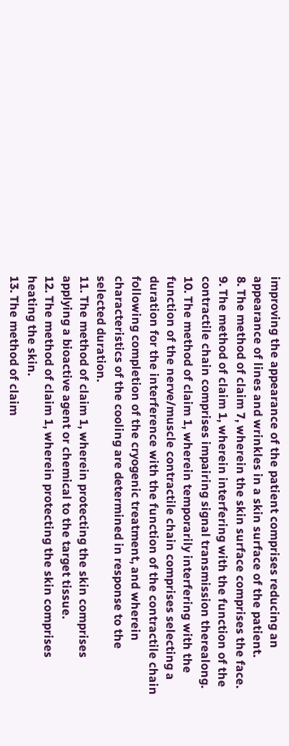improving the appearance of the patient comprises reducing an appearance of lines and wrinkles in a skin surface of the patient.
8. The method of claim 7, wherein the skin surface comprises the face.
9. The method of claim 1, wherein interfering with the function of the contractile chain comprises impairing signal transmission therealong.
10. The method of claim 1, wherein temporarily interfering with the function of the nerve/muscle contractile chain comprises selecting a duration for the interference with the function of the contractile chain following completion of the cryogenic treatment, and wherein characteristics of the cooling are determined in response to the selected duration.
11. The method of claim 1, wherein protecting the skin comprises applying a bioactive agent or chemical to the target tissue.
12. The method of claim 1, wherein protecting the skin comprises heating the skin.
13. The method of claim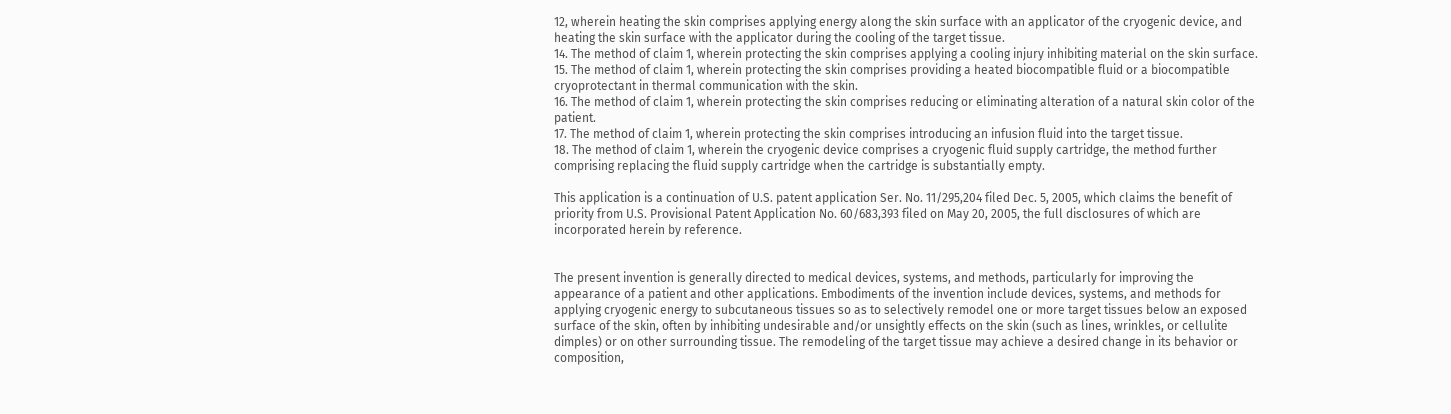12, wherein heating the skin comprises applying energy along the skin surface with an applicator of the cryogenic device, and heating the skin surface with the applicator during the cooling of the target tissue.
14. The method of claim 1, wherein protecting the skin comprises applying a cooling injury inhibiting material on the skin surface.
15. The method of claim 1, wherein protecting the skin comprises providing a heated biocompatible fluid or a biocompatible cryoprotectant in thermal communication with the skin.
16. The method of claim 1, wherein protecting the skin comprises reducing or eliminating alteration of a natural skin color of the patient.
17. The method of claim 1, wherein protecting the skin comprises introducing an infusion fluid into the target tissue.
18. The method of claim 1, wherein the cryogenic device comprises a cryogenic fluid supply cartridge, the method further comprising replacing the fluid supply cartridge when the cartridge is substantially empty.

This application is a continuation of U.S. patent application Ser. No. 11/295,204 filed Dec. 5, 2005, which claims the benefit of priority from U.S. Provisional Patent Application No. 60/683,393 filed on May 20, 2005, the full disclosures of which are incorporated herein by reference.


The present invention is generally directed to medical devices, systems, and methods, particularly for improving the appearance of a patient and other applications. Embodiments of the invention include devices, systems, and methods for applying cryogenic energy to subcutaneous tissues so as to selectively remodel one or more target tissues below an exposed surface of the skin, often by inhibiting undesirable and/or unsightly effects on the skin (such as lines, wrinkles, or cellulite dimples) or on other surrounding tissue. The remodeling of the target tissue may achieve a desired change in its behavior or composition,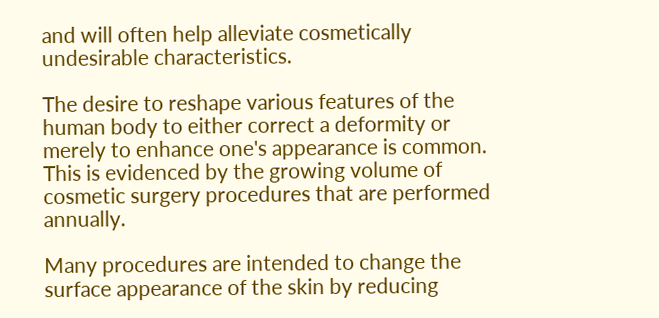and will often help alleviate cosmetically undesirable characteristics.

The desire to reshape various features of the human body to either correct a deformity or merely to enhance one's appearance is common. This is evidenced by the growing volume of cosmetic surgery procedures that are performed annually.

Many procedures are intended to change the surface appearance of the skin by reducing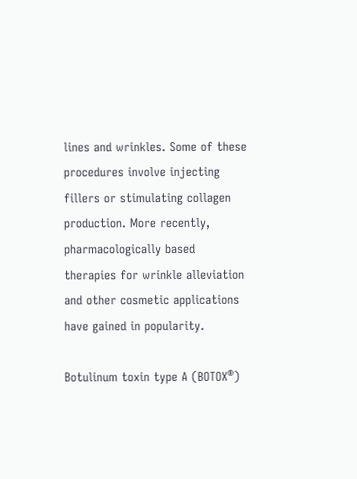lines and wrinkles. Some of these procedures involve injecting fillers or stimulating collagen production. More recently, pharmacologically based therapies for wrinkle alleviation and other cosmetic applications have gained in popularity.

Botulinum toxin type A (BOTOX®)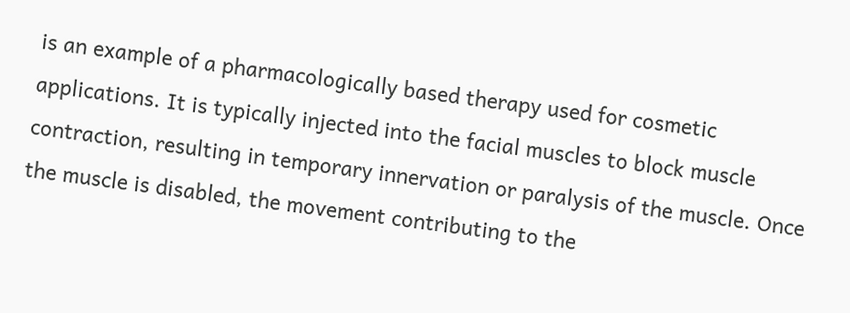is an example of a pharmacologically based therapy used for cosmetic applications. It is typically injected into the facial muscles to block muscle contraction, resulting in temporary innervation or paralysis of the muscle. Once the muscle is disabled, the movement contributing to the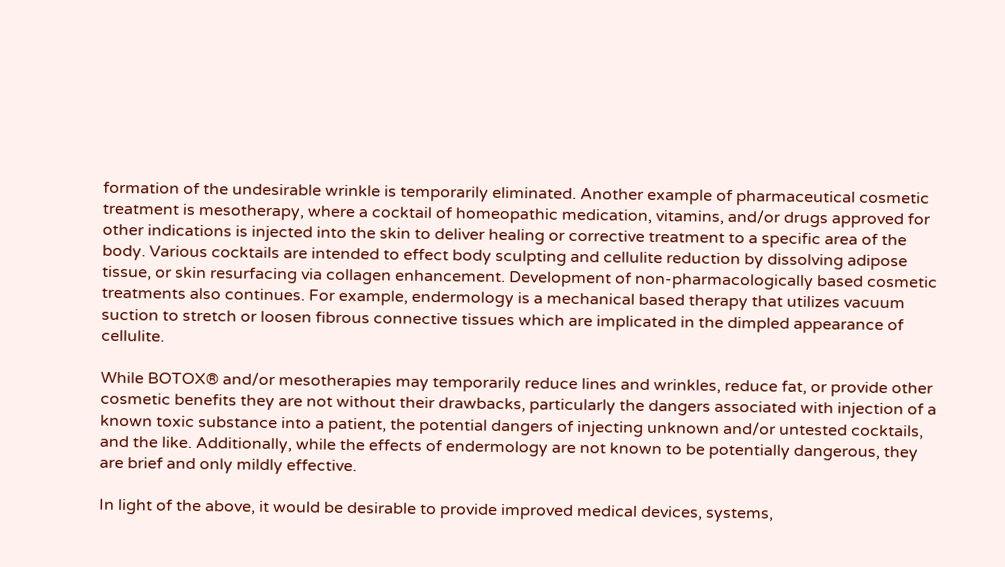formation of the undesirable wrinkle is temporarily eliminated. Another example of pharmaceutical cosmetic treatment is mesotherapy, where a cocktail of homeopathic medication, vitamins, and/or drugs approved for other indications is injected into the skin to deliver healing or corrective treatment to a specific area of the body. Various cocktails are intended to effect body sculpting and cellulite reduction by dissolving adipose tissue, or skin resurfacing via collagen enhancement. Development of non-pharmacologically based cosmetic treatments also continues. For example, endermology is a mechanical based therapy that utilizes vacuum suction to stretch or loosen fibrous connective tissues which are implicated in the dimpled appearance of cellulite.

While BOTOX® and/or mesotherapies may temporarily reduce lines and wrinkles, reduce fat, or provide other cosmetic benefits they are not without their drawbacks, particularly the dangers associated with injection of a known toxic substance into a patient, the potential dangers of injecting unknown and/or untested cocktails, and the like. Additionally, while the effects of endermology are not known to be potentially dangerous, they are brief and only mildly effective.

In light of the above, it would be desirable to provide improved medical devices, systems,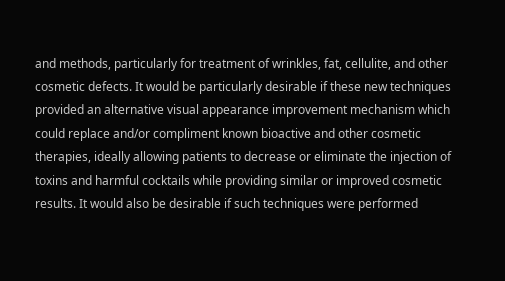and methods, particularly for treatment of wrinkles, fat, cellulite, and other cosmetic defects. It would be particularly desirable if these new techniques provided an alternative visual appearance improvement mechanism which could replace and/or compliment known bioactive and other cosmetic therapies, ideally allowing patients to decrease or eliminate the injection of toxins and harmful cocktails while providing similar or improved cosmetic results. It would also be desirable if such techniques were performed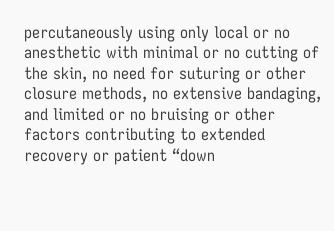percutaneously using only local or no anesthetic with minimal or no cutting of the skin, no need for suturing or other closure methods, no extensive bandaging, and limited or no bruising or other factors contributing to extended recovery or patient “down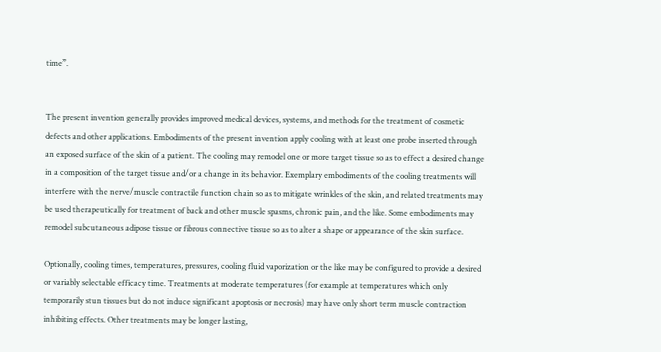time”.


The present invention generally provides improved medical devices, systems, and methods for the treatment of cosmetic defects and other applications. Embodiments of the present invention apply cooling with at least one probe inserted through an exposed surface of the skin of a patient. The cooling may remodel one or more target tissue so as to effect a desired change in a composition of the target tissue and/or a change in its behavior. Exemplary embodiments of the cooling treatments will interfere with the nerve/muscle contractile function chain so as to mitigate wrinkles of the skin, and related treatments may be used therapeutically for treatment of back and other muscle spasms, chronic pain, and the like. Some embodiments may remodel subcutaneous adipose tissue or fibrous connective tissue so as to alter a shape or appearance of the skin surface.

Optionally, cooling times, temperatures, pressures, cooling fluid vaporization or the like may be configured to provide a desired or variably selectable efficacy time. Treatments at moderate temperatures (for example at temperatures which only temporarily stun tissues but do not induce significant apoptosis or necrosis) may have only short term muscle contraction inhibiting effects. Other treatments may be longer lasting,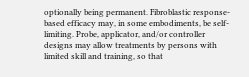optionally being permanent. Fibroblastic response-based efficacy may, in some embodiments, be self-limiting. Probe, applicator, and/or controller designs may allow treatments by persons with limited skill and training, so that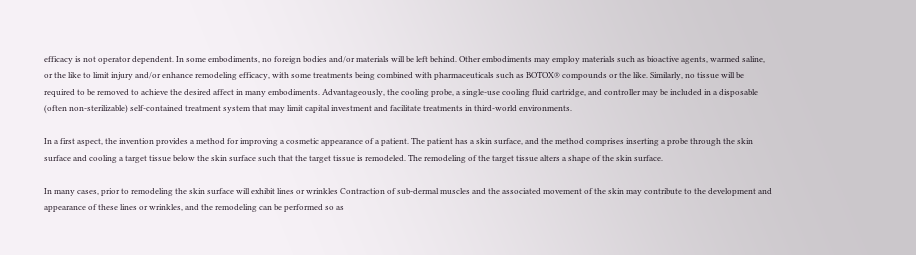efficacy is not operator dependent. In some embodiments, no foreign bodies and/or materials will be left behind. Other embodiments may employ materials such as bioactive agents, warmed saline, or the like to limit injury and/or enhance remodeling efficacy, with some treatments being combined with pharmaceuticals such as BOTOX® compounds or the like. Similarly, no tissue will be required to be removed to achieve the desired affect in many embodiments. Advantageously, the cooling probe, a single-use cooling fluid cartridge, and controller may be included in a disposable (often non-sterilizable) self-contained treatment system that may limit capital investment and facilitate treatments in third-world environments.

In a first aspect, the invention provides a method for improving a cosmetic appearance of a patient. The patient has a skin surface, and the method comprises inserting a probe through the skin surface and cooling a target tissue below the skin surface such that the target tissue is remodeled. The remodeling of the target tissue alters a shape of the skin surface.

In many cases, prior to remodeling the skin surface will exhibit lines or wrinkles Contraction of sub-dermal muscles and the associated movement of the skin may contribute to the development and appearance of these lines or wrinkles, and the remodeling can be performed so as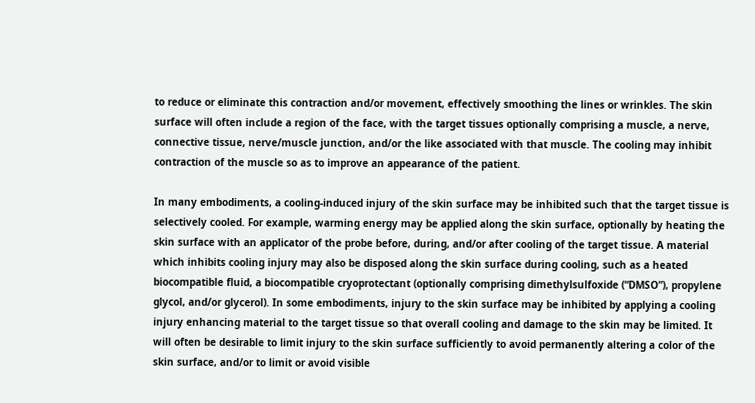to reduce or eliminate this contraction and/or movement, effectively smoothing the lines or wrinkles. The skin surface will often include a region of the face, with the target tissues optionally comprising a muscle, a nerve, connective tissue, nerve/muscle junction, and/or the like associated with that muscle. The cooling may inhibit contraction of the muscle so as to improve an appearance of the patient.

In many embodiments, a cooling-induced injury of the skin surface may be inhibited such that the target tissue is selectively cooled. For example, warming energy may be applied along the skin surface, optionally by heating the skin surface with an applicator of the probe before, during, and/or after cooling of the target tissue. A material which inhibits cooling injury may also be disposed along the skin surface during cooling, such as a heated biocompatible fluid, a biocompatible cryoprotectant (optionally comprising dimethylsulfoxide (“DMSO”), propylene glycol, and/or glycerol). In some embodiments, injury to the skin surface may be inhibited by applying a cooling injury enhancing material to the target tissue so that overall cooling and damage to the skin may be limited. It will often be desirable to limit injury to the skin surface sufficiently to avoid permanently altering a color of the skin surface, and/or to limit or avoid visible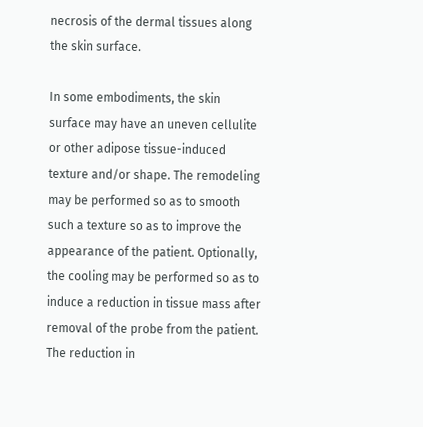necrosis of the dermal tissues along the skin surface.

In some embodiments, the skin surface may have an uneven cellulite or other adipose tissue-induced texture and/or shape. The remodeling may be performed so as to smooth such a texture so as to improve the appearance of the patient. Optionally, the cooling may be performed so as to induce a reduction in tissue mass after removal of the probe from the patient. The reduction in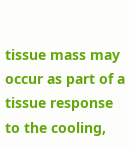tissue mass may occur as part of a tissue response to the cooling,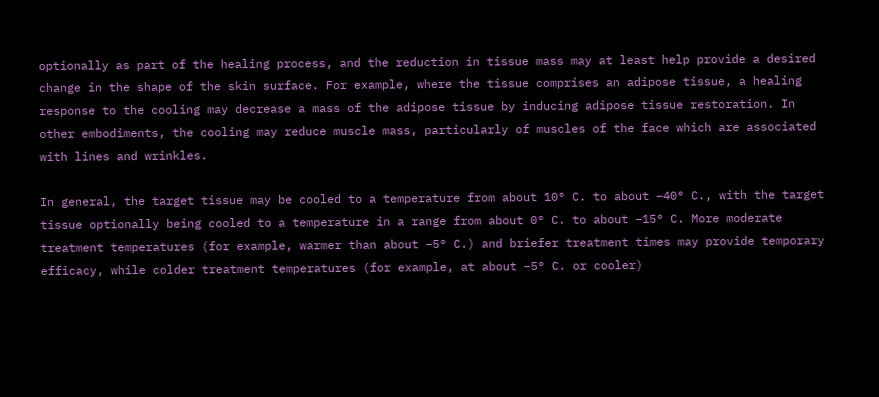optionally as part of the healing process, and the reduction in tissue mass may at least help provide a desired change in the shape of the skin surface. For example, where the tissue comprises an adipose tissue, a healing response to the cooling may decrease a mass of the adipose tissue by inducing adipose tissue restoration. In other embodiments, the cooling may reduce muscle mass, particularly of muscles of the face which are associated with lines and wrinkles.

In general, the target tissue may be cooled to a temperature from about 10° C. to about −40° C., with the target tissue optionally being cooled to a temperature in a range from about 0° C. to about −15° C. More moderate treatment temperatures (for example, warmer than about −5° C.) and briefer treatment times may provide temporary efficacy, while colder treatment temperatures (for example, at about −5° C. or cooler)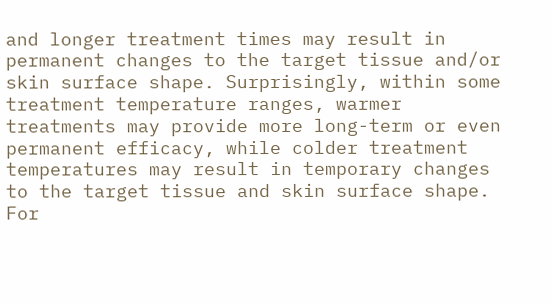and longer treatment times may result in permanent changes to the target tissue and/or skin surface shape. Surprisingly, within some treatment temperature ranges, warmer treatments may provide more long-term or even permanent efficacy, while colder treatment temperatures may result in temporary changes to the target tissue and skin surface shape. For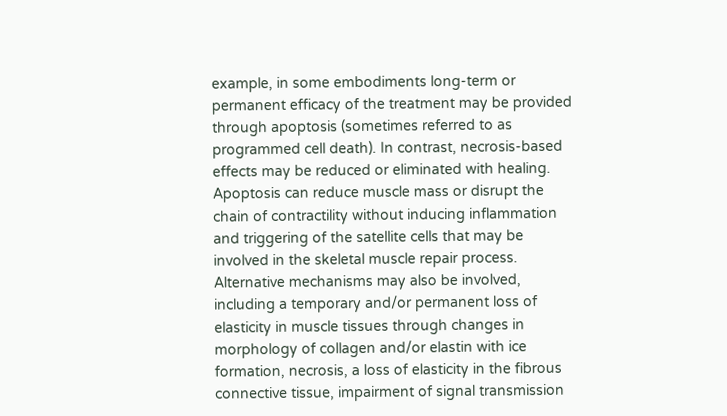example, in some embodiments long-term or permanent efficacy of the treatment may be provided through apoptosis (sometimes referred to as programmed cell death). In contrast, necrosis-based effects may be reduced or eliminated with healing. Apoptosis can reduce muscle mass or disrupt the chain of contractility without inducing inflammation and triggering of the satellite cells that may be involved in the skeletal muscle repair process. Alternative mechanisms may also be involved, including a temporary and/or permanent loss of elasticity in muscle tissues through changes in morphology of collagen and/or elastin with ice formation, necrosis, a loss of elasticity in the fibrous connective tissue, impairment of signal transmission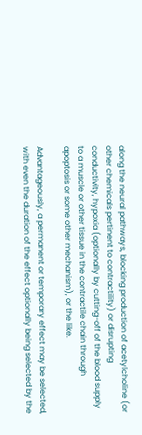along the neural pathways, blocking production of acetylcholine (or other chemicals pertinent to contractility) or disrupting conductivity, hypoxia (optionally by cutting-off of the blood supply to a muscle or other tissue in the contractile chain through apoptosis or some other mechanism), or the like.

Advantageously, a permanent or temporary effect may be selected, with even the duration of the effect optionally being selected by the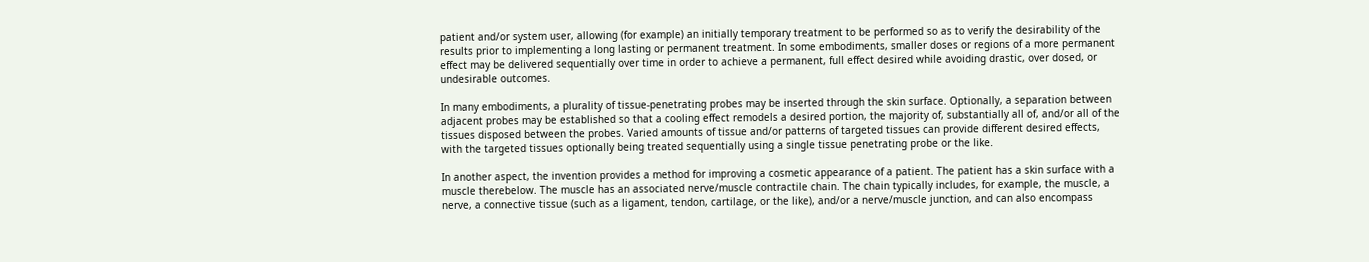patient and/or system user, allowing (for example) an initially temporary treatment to be performed so as to verify the desirability of the results prior to implementing a long lasting or permanent treatment. In some embodiments, smaller doses or regions of a more permanent effect may be delivered sequentially over time in order to achieve a permanent, full effect desired while avoiding drastic, over dosed, or undesirable outcomes.

In many embodiments, a plurality of tissue-penetrating probes may be inserted through the skin surface. Optionally, a separation between adjacent probes may be established so that a cooling effect remodels a desired portion, the majority of, substantially all of, and/or all of the tissues disposed between the probes. Varied amounts of tissue and/or patterns of targeted tissues can provide different desired effects, with the targeted tissues optionally being treated sequentially using a single tissue penetrating probe or the like.

In another aspect, the invention provides a method for improving a cosmetic appearance of a patient. The patient has a skin surface with a muscle therebelow. The muscle has an associated nerve/muscle contractile chain. The chain typically includes, for example, the muscle, a nerve, a connective tissue (such as a ligament, tendon, cartilage, or the like), and/or a nerve/muscle junction, and can also encompass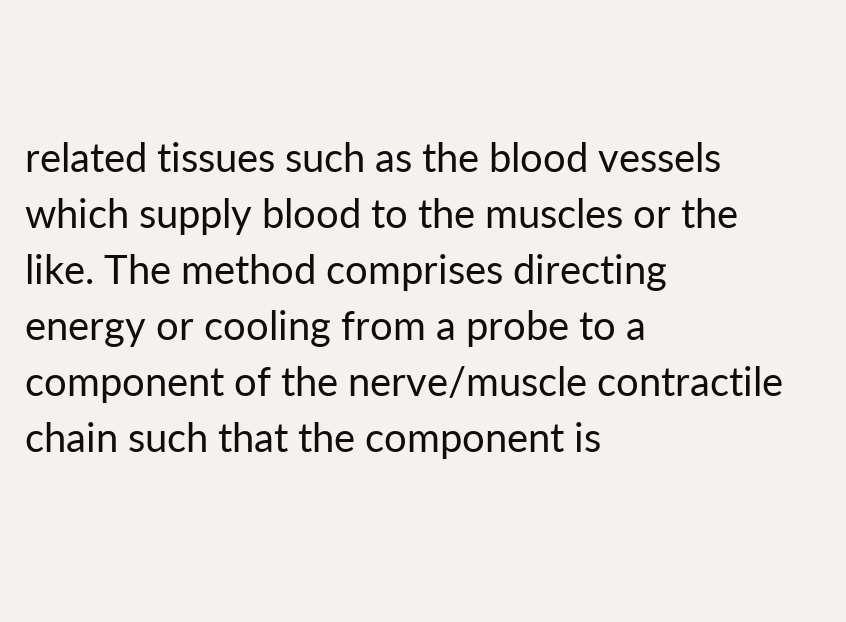related tissues such as the blood vessels which supply blood to the muscles or the like. The method comprises directing energy or cooling from a probe to a component of the nerve/muscle contractile chain such that the component is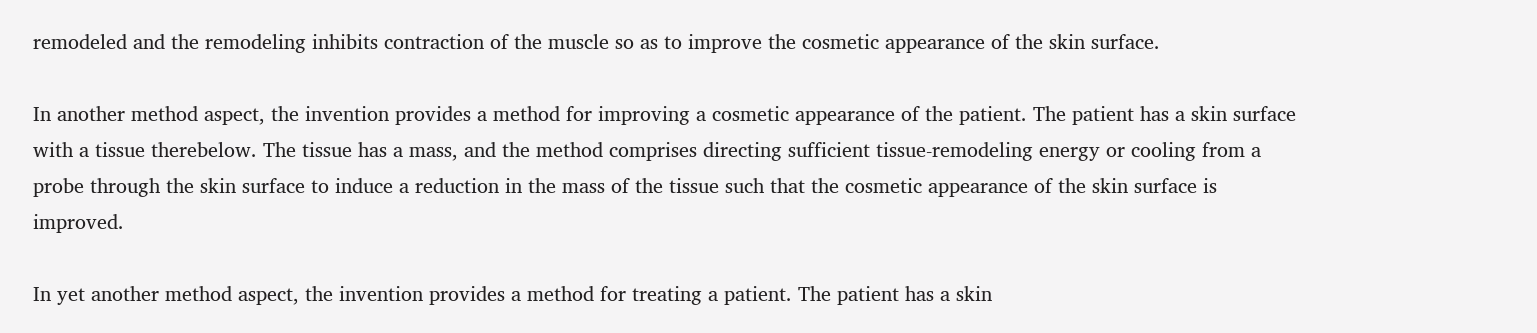remodeled and the remodeling inhibits contraction of the muscle so as to improve the cosmetic appearance of the skin surface.

In another method aspect, the invention provides a method for improving a cosmetic appearance of the patient. The patient has a skin surface with a tissue therebelow. The tissue has a mass, and the method comprises directing sufficient tissue-remodeling energy or cooling from a probe through the skin surface to induce a reduction in the mass of the tissue such that the cosmetic appearance of the skin surface is improved.

In yet another method aspect, the invention provides a method for treating a patient. The patient has a skin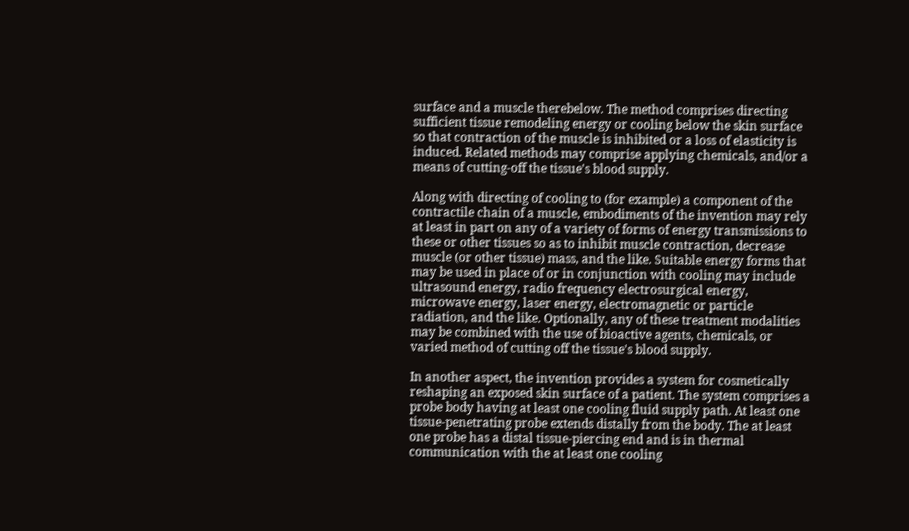surface and a muscle therebelow. The method comprises directing sufficient tissue remodeling energy or cooling below the skin surface so that contraction of the muscle is inhibited or a loss of elasticity is induced. Related methods may comprise applying chemicals, and/or a means of cutting-off the tissue's blood supply.

Along with directing of cooling to (for example) a component of the contractile chain of a muscle, embodiments of the invention may rely at least in part on any of a variety of forms of energy transmissions to these or other tissues so as to inhibit muscle contraction, decrease muscle (or other tissue) mass, and the like. Suitable energy forms that may be used in place of or in conjunction with cooling may include ultrasound energy, radio frequency electrosurgical energy, microwave energy, laser energy, electromagnetic or particle radiation, and the like. Optionally, any of these treatment modalities may be combined with the use of bioactive agents, chemicals, or varied method of cutting off the tissue's blood supply.

In another aspect, the invention provides a system for cosmetically reshaping an exposed skin surface of a patient. The system comprises a probe body having at least one cooling fluid supply path. At least one tissue-penetrating probe extends distally from the body. The at least one probe has a distal tissue-piercing end and is in thermal communication with the at least one cooling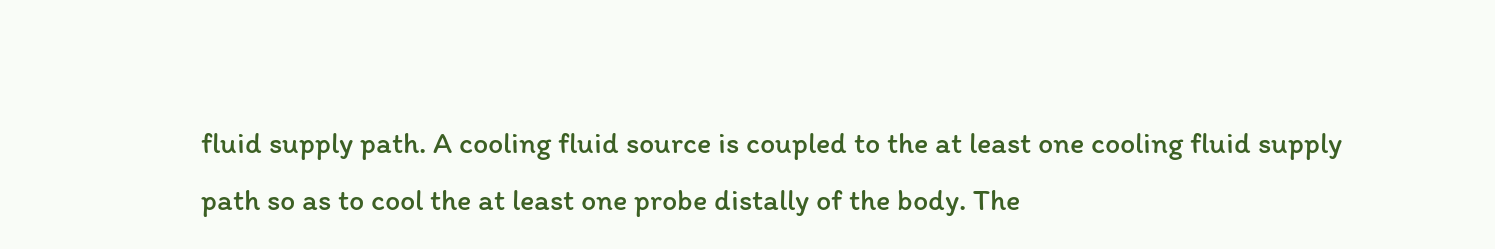fluid supply path. A cooling fluid source is coupled to the at least one cooling fluid supply path so as to cool the at least one probe distally of the body. The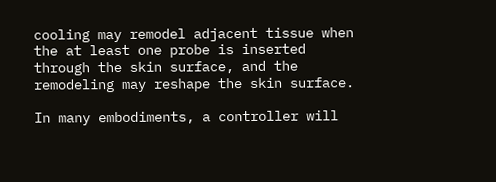cooling may remodel adjacent tissue when the at least one probe is inserted through the skin surface, and the remodeling may reshape the skin surface.

In many embodiments, a controller will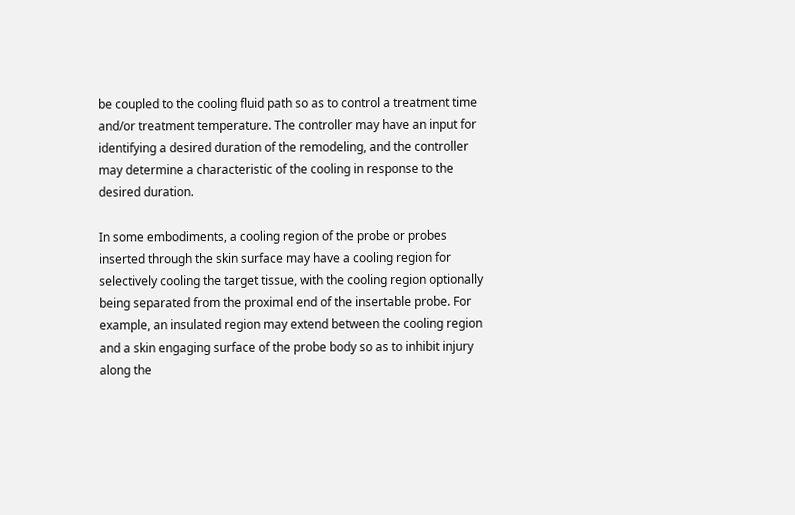be coupled to the cooling fluid path so as to control a treatment time and/or treatment temperature. The controller may have an input for identifying a desired duration of the remodeling, and the controller may determine a characteristic of the cooling in response to the desired duration.

In some embodiments, a cooling region of the probe or probes inserted through the skin surface may have a cooling region for selectively cooling the target tissue, with the cooling region optionally being separated from the proximal end of the insertable probe. For example, an insulated region may extend between the cooling region and a skin engaging surface of the probe body so as to inhibit injury along the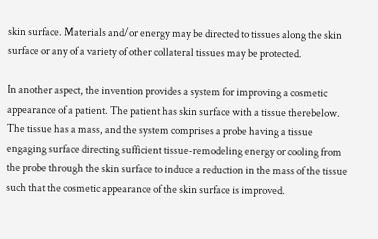skin surface. Materials and/or energy may be directed to tissues along the skin surface or any of a variety of other collateral tissues may be protected.

In another aspect, the invention provides a system for improving a cosmetic appearance of a patient. The patient has skin surface with a tissue therebelow. The tissue has a mass, and the system comprises a probe having a tissue engaging surface directing sufficient tissue-remodeling energy or cooling from the probe through the skin surface to induce a reduction in the mass of the tissue such that the cosmetic appearance of the skin surface is improved.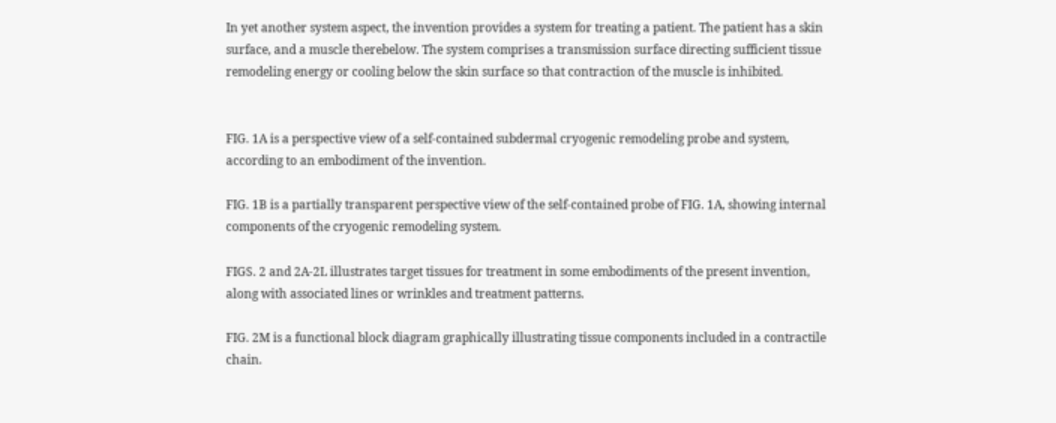In yet another system aspect, the invention provides a system for treating a patient. The patient has a skin surface, and a muscle therebelow. The system comprises a transmission surface directing sufficient tissue remodeling energy or cooling below the skin surface so that contraction of the muscle is inhibited.


FIG. 1A is a perspective view of a self-contained subdermal cryogenic remodeling probe and system, according to an embodiment of the invention.

FIG. 1B is a partially transparent perspective view of the self-contained probe of FIG. 1A, showing internal components of the cryogenic remodeling system.

FIGS. 2 and 2A-2L illustrates target tissues for treatment in some embodiments of the present invention, along with associated lines or wrinkles and treatment patterns.

FIG. 2M is a functional block diagram graphically illustrating tissue components included in a contractile chain.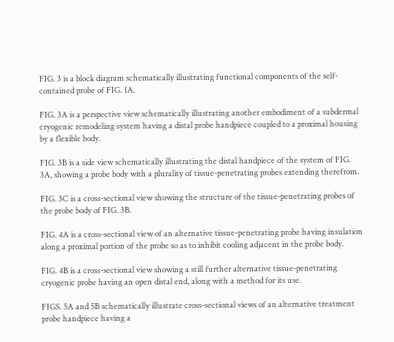FIG. 3 is a block diagram schematically illustrating functional components of the self-contained probe of FIG. 1A.

FIG. 3A is a perspective view schematically illustrating another embodiment of a subdermal cryogenic remodeling system having a distal probe handpiece coupled to a proximal housing by a flexible body.

FIG. 3B is a side view schematically illustrating the distal handpiece of the system of FIG. 3A, showing a probe body with a plurality of tissue-penetrating probes extending therefrom.

FIG. 3C is a cross-sectional view showing the structure of the tissue-penetrating probes of the probe body of FIG. 3B.

FIG. 4A is a cross-sectional view of an alternative tissue-penetrating probe having insulation along a proximal portion of the probe so as to inhibit cooling adjacent in the probe body.

FIG. 4B is a cross-sectional view showing a still further alternative tissue-penetrating cryogenic probe having an open distal end, along with a method for its use.

FIGS. 5A and 5B schematically illustrate cross-sectional views of an alternative treatment probe handpiece having a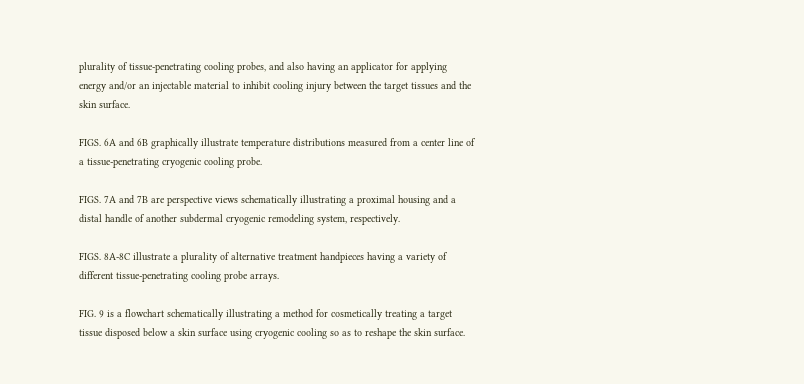plurality of tissue-penetrating cooling probes, and also having an applicator for applying energy and/or an injectable material to inhibit cooling injury between the target tissues and the skin surface.

FIGS. 6A and 6B graphically illustrate temperature distributions measured from a center line of a tissue-penetrating cryogenic cooling probe.

FIGS. 7A and 7B are perspective views schematically illustrating a proximal housing and a distal handle of another subdermal cryogenic remodeling system, respectively.

FIGS. 8A-8C illustrate a plurality of alternative treatment handpieces having a variety of different tissue-penetrating cooling probe arrays.

FIG. 9 is a flowchart schematically illustrating a method for cosmetically treating a target tissue disposed below a skin surface using cryogenic cooling so as to reshape the skin surface.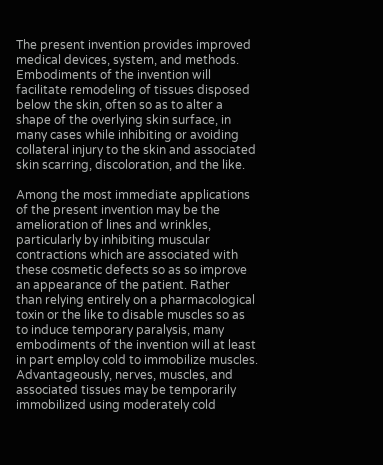The present invention provides improved medical devices, system, and methods. Embodiments of the invention will facilitate remodeling of tissues disposed below the skin, often so as to alter a shape of the overlying skin surface, in many cases while inhibiting or avoiding collateral injury to the skin and associated skin scarring, discoloration, and the like.

Among the most immediate applications of the present invention may be the amelioration of lines and wrinkles, particularly by inhibiting muscular contractions which are associated with these cosmetic defects so as so improve an appearance of the patient. Rather than relying entirely on a pharmacological toxin or the like to disable muscles so as to induce temporary paralysis, many embodiments of the invention will at least in part employ cold to immobilize muscles. Advantageously, nerves, muscles, and associated tissues may be temporarily immobilized using moderately cold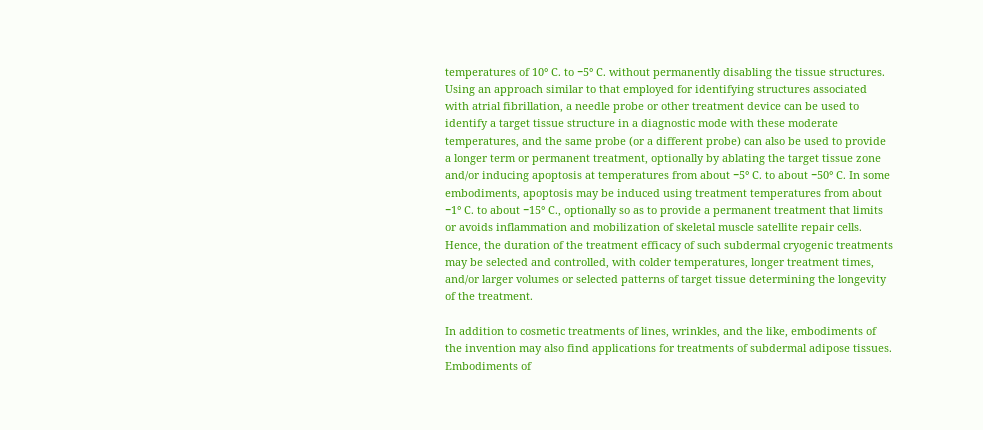temperatures of 10° C. to −5° C. without permanently disabling the tissue structures. Using an approach similar to that employed for identifying structures associated with atrial fibrillation, a needle probe or other treatment device can be used to identify a target tissue structure in a diagnostic mode with these moderate temperatures, and the same probe (or a different probe) can also be used to provide a longer term or permanent treatment, optionally by ablating the target tissue zone and/or inducing apoptosis at temperatures from about −5° C. to about −50° C. In some embodiments, apoptosis may be induced using treatment temperatures from about −1° C. to about −15° C., optionally so as to provide a permanent treatment that limits or avoids inflammation and mobilization of skeletal muscle satellite repair cells. Hence, the duration of the treatment efficacy of such subdermal cryogenic treatments may be selected and controlled, with colder temperatures, longer treatment times, and/or larger volumes or selected patterns of target tissue determining the longevity of the treatment.

In addition to cosmetic treatments of lines, wrinkles, and the like, embodiments of the invention may also find applications for treatments of subdermal adipose tissues. Embodiments of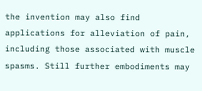the invention may also find applications for alleviation of pain, including those associated with muscle spasms. Still further embodiments may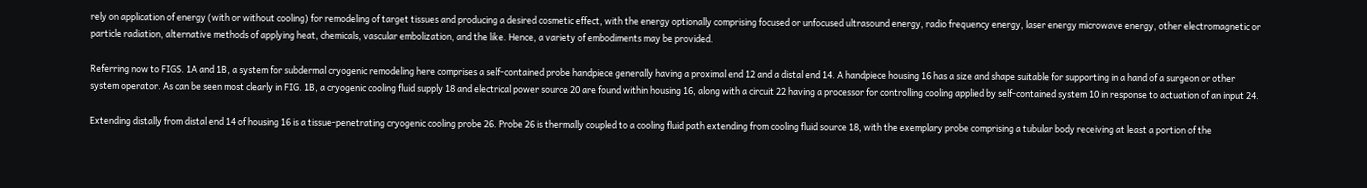rely on application of energy (with or without cooling) for remodeling of target tissues and producing a desired cosmetic effect, with the energy optionally comprising focused or unfocused ultrasound energy, radio frequency energy, laser energy microwave energy, other electromagnetic or particle radiation, alternative methods of applying heat, chemicals, vascular embolization, and the like. Hence, a variety of embodiments may be provided.

Referring now to FIGS. 1A and 1B, a system for subdermal cryogenic remodeling here comprises a self-contained probe handpiece generally having a proximal end 12 and a distal end 14. A handpiece housing 16 has a size and shape suitable for supporting in a hand of a surgeon or other system operator. As can be seen most clearly in FIG. 1B, a cryogenic cooling fluid supply 18 and electrical power source 20 are found within housing 16, along with a circuit 22 having a processor for controlling cooling applied by self-contained system 10 in response to actuation of an input 24.

Extending distally from distal end 14 of housing 16 is a tissue-penetrating cryogenic cooling probe 26. Probe 26 is thermally coupled to a cooling fluid path extending from cooling fluid source 18, with the exemplary probe comprising a tubular body receiving at least a portion of the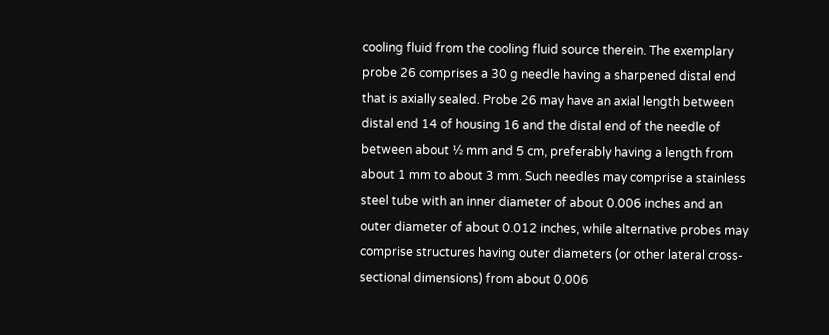cooling fluid from the cooling fluid source therein. The exemplary probe 26 comprises a 30 g needle having a sharpened distal end that is axially sealed. Probe 26 may have an axial length between distal end 14 of housing 16 and the distal end of the needle of between about ½ mm and 5 cm, preferably having a length from about 1 mm to about 3 mm. Such needles may comprise a stainless steel tube with an inner diameter of about 0.006 inches and an outer diameter of about 0.012 inches, while alternative probes may comprise structures having outer diameters (or other lateral cross-sectional dimensions) from about 0.006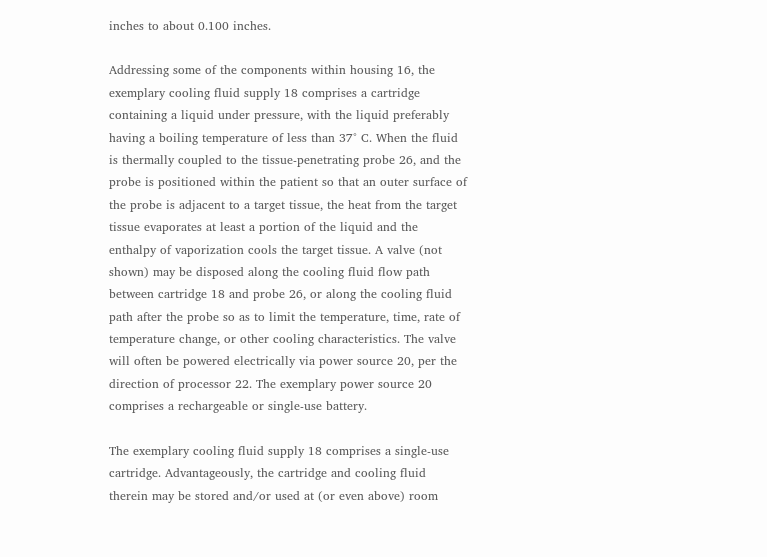inches to about 0.100 inches.

Addressing some of the components within housing 16, the exemplary cooling fluid supply 18 comprises a cartridge containing a liquid under pressure, with the liquid preferably having a boiling temperature of less than 37° C. When the fluid is thermally coupled to the tissue-penetrating probe 26, and the probe is positioned within the patient so that an outer surface of the probe is adjacent to a target tissue, the heat from the target tissue evaporates at least a portion of the liquid and the enthalpy of vaporization cools the target tissue. A valve (not shown) may be disposed along the cooling fluid flow path between cartridge 18 and probe 26, or along the cooling fluid path after the probe so as to limit the temperature, time, rate of temperature change, or other cooling characteristics. The valve will often be powered electrically via power source 20, per the direction of processor 22. The exemplary power source 20 comprises a rechargeable or single-use battery.

The exemplary cooling fluid supply 18 comprises a single-use cartridge. Advantageously, the cartridge and cooling fluid therein may be stored and/or used at (or even above) room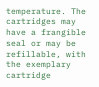temperature. The cartridges may have a frangible seal or may be refillable, with the exemplary cartridge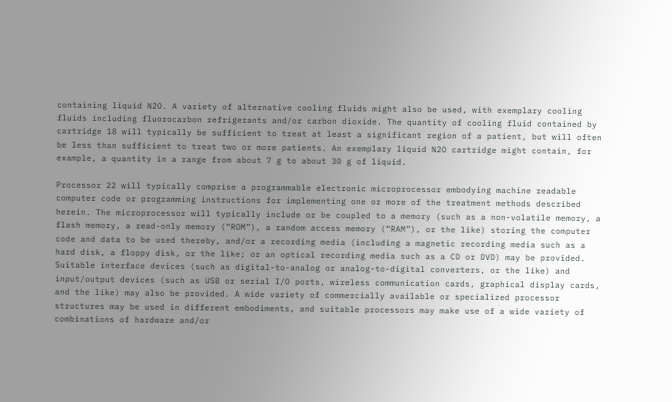containing liquid N2O. A variety of alternative cooling fluids might also be used, with exemplary cooling fluids including fluorocarbon refrigerants and/or carbon dioxide. The quantity of cooling fluid contained by cartridge 18 will typically be sufficient to treat at least a significant region of a patient, but will often be less than sufficient to treat two or more patients. An exemplary liquid N2O cartridge might contain, for example, a quantity in a range from about 7 g to about 30 g of liquid.

Processor 22 will typically comprise a programmable electronic microprocessor embodying machine readable computer code or programming instructions for implementing one or more of the treatment methods described herein. The microprocessor will typically include or be coupled to a memory (such as a non-volatile memory, a flash memory, a read-only memory (“ROM”), a random access memory (“RAM”), or the like) storing the computer code and data to be used thereby, and/or a recording media (including a magnetic recording media such as a hard disk, a floppy disk, or the like; or an optical recording media such as a CD or DVD) may be provided. Suitable interface devices (such as digital-to-analog or analog-to-digital converters, or the like) and input/output devices (such as USB or serial I/O ports, wireless communication cards, graphical display cards, and the like) may also be provided. A wide variety of commercially available or specialized processor structures may be used in different embodiments, and suitable processors may make use of a wide variety of combinations of hardware and/or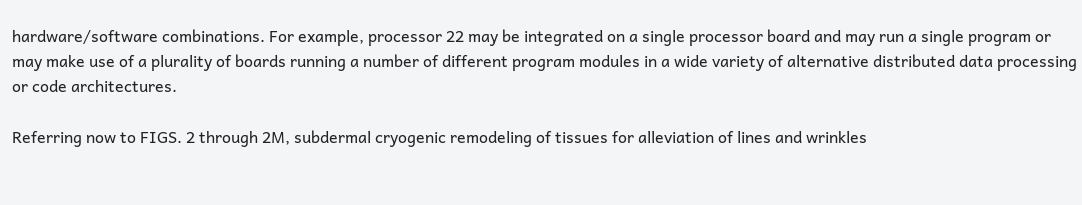hardware/software combinations. For example, processor 22 may be integrated on a single processor board and may run a single program or may make use of a plurality of boards running a number of different program modules in a wide variety of alternative distributed data processing or code architectures.

Referring now to FIGS. 2 through 2M, subdermal cryogenic remodeling of tissues for alleviation of lines and wrinkles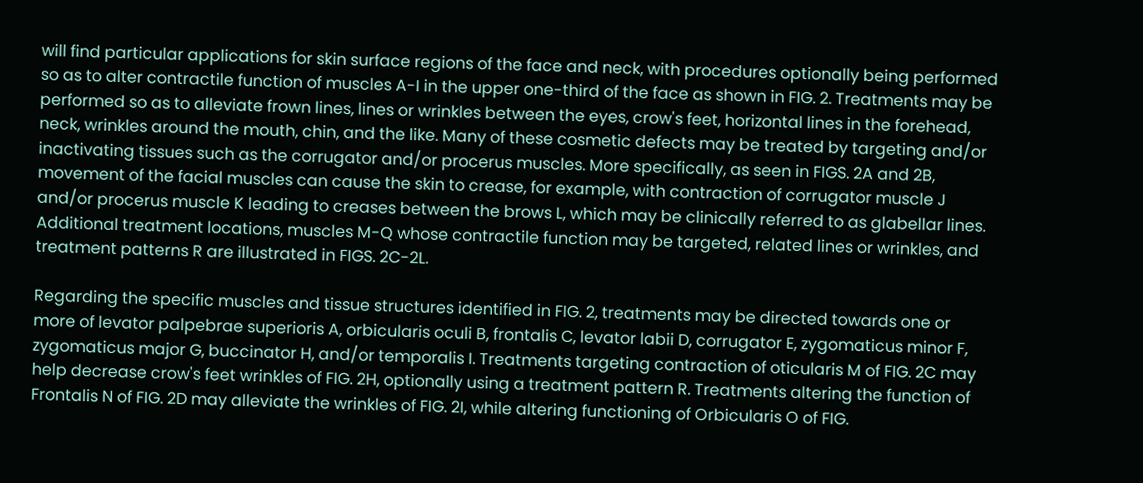will find particular applications for skin surface regions of the face and neck, with procedures optionally being performed so as to alter contractile function of muscles A-I in the upper one-third of the face as shown in FIG. 2. Treatments may be performed so as to alleviate frown lines, lines or wrinkles between the eyes, crow's feet, horizontal lines in the forehead, neck, wrinkles around the mouth, chin, and the like. Many of these cosmetic defects may be treated by targeting and/or inactivating tissues such as the corrugator and/or procerus muscles. More specifically, as seen in FIGS. 2A and 2B, movement of the facial muscles can cause the skin to crease, for example, with contraction of corrugator muscle J and/or procerus muscle K leading to creases between the brows L, which may be clinically referred to as glabellar lines. Additional treatment locations, muscles M-Q whose contractile function may be targeted, related lines or wrinkles, and treatment patterns R are illustrated in FIGS. 2C-2L.

Regarding the specific muscles and tissue structures identified in FIG. 2, treatments may be directed towards one or more of levator palpebrae superioris A, orbicularis oculi B, frontalis C, levator labii D, corrugator E, zygomaticus minor F, zygomaticus major G, buccinator H, and/or temporalis I. Treatments targeting contraction of oticularis M of FIG. 2C may help decrease crow's feet wrinkles of FIG. 2H, optionally using a treatment pattern R. Treatments altering the function of Frontalis N of FIG. 2D may alleviate the wrinkles of FIG. 2I, while altering functioning of Orbicularis O of FIG.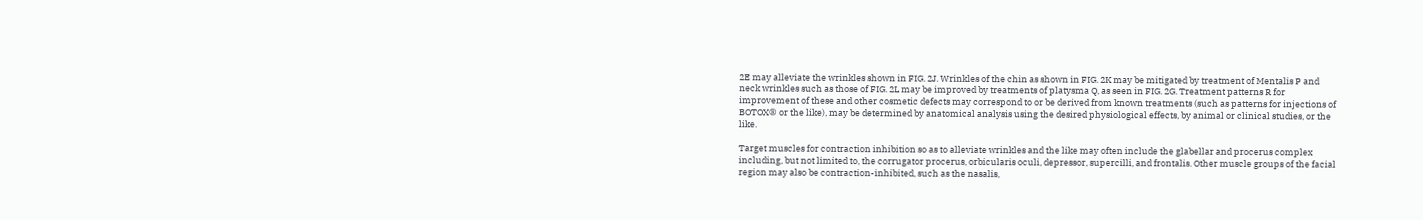2E may alleviate the wrinkles shown in FIG. 2J. Wrinkles of the chin as shown in FIG. 2K may be mitigated by treatment of Mentalis P and neck wrinkles such as those of FIG. 2L may be improved by treatments of platysma Q, as seen in FIG. 2G. Treatment patterns R for improvement of these and other cosmetic defects may correspond to or be derived from known treatments (such as patterns for injections of BOTOX® or the like), may be determined by anatomical analysis using the desired physiological effects, by animal or clinical studies, or the like.

Target muscles for contraction inhibition so as to alleviate wrinkles and the like may often include the glabellar and procerus complex including, but not limited to, the corrugator procerus, orbicularis oculi, depressor, supercilli, and frontalis. Other muscle groups of the facial region may also be contraction-inhibited, such as the nasalis,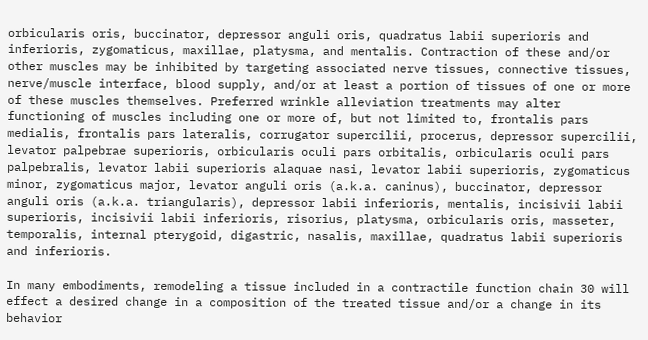orbicularis oris, buccinator, depressor anguli oris, quadratus labii superioris and inferioris, zygomaticus, maxillae, platysma, and mentalis. Contraction of these and/or other muscles may be inhibited by targeting associated nerve tissues, connective tissues, nerve/muscle interface, blood supply, and/or at least a portion of tissues of one or more of these muscles themselves. Preferred wrinkle alleviation treatments may alter functioning of muscles including one or more of, but not limited to, frontalis pars medialis, frontalis pars lateralis, corrugator supercilii, procerus, depressor supercilii, levator palpebrae superioris, orbicularis oculi pars orbitalis, orbicularis oculi pars palpebralis, levator labii superioris alaquae nasi, levator labii superioris, zygomaticus minor, zygomaticus major, levator anguli oris (a.k.a. caninus), buccinator, depressor anguli oris (a.k.a. triangularis), depressor labii inferioris, mentalis, incisivii labii superioris, incisivii labii inferioris, risorius, platysma, orbicularis oris, masseter, temporalis, internal pterygoid, digastric, nasalis, maxillae, quadratus labii superioris and inferioris.

In many embodiments, remodeling a tissue included in a contractile function chain 30 will effect a desired change in a composition of the treated tissue and/or a change in its behavior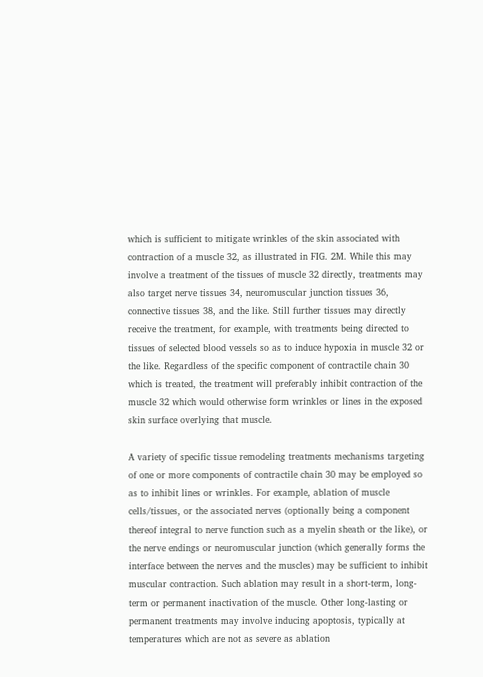which is sufficient to mitigate wrinkles of the skin associated with contraction of a muscle 32, as illustrated in FIG. 2M. While this may involve a treatment of the tissues of muscle 32 directly, treatments may also target nerve tissues 34, neuromuscular junction tissues 36, connective tissues 38, and the like. Still further tissues may directly receive the treatment, for example, with treatments being directed to tissues of selected blood vessels so as to induce hypoxia in muscle 32 or the like. Regardless of the specific component of contractile chain 30 which is treated, the treatment will preferably inhibit contraction of the muscle 32 which would otherwise form wrinkles or lines in the exposed skin surface overlying that muscle.

A variety of specific tissue remodeling treatments mechanisms targeting of one or more components of contractile chain 30 may be employed so as to inhibit lines or wrinkles. For example, ablation of muscle cells/tissues, or the associated nerves (optionally being a component thereof integral to nerve function such as a myelin sheath or the like), or the nerve endings or neuromuscular junction (which generally forms the interface between the nerves and the muscles) may be sufficient to inhibit muscular contraction. Such ablation may result in a short-term, long-term or permanent inactivation of the muscle. Other long-lasting or permanent treatments may involve inducing apoptosis, typically at temperatures which are not as severe as ablation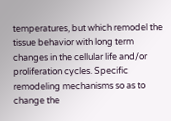temperatures, but which remodel the tissue behavior with long term changes in the cellular life and/or proliferation cycles. Specific remodeling mechanisms so as to change the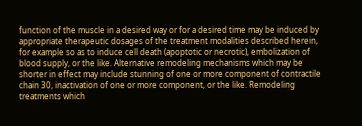function of the muscle in a desired way or for a desired time may be induced by appropriate therapeutic dosages of the treatment modalities described herein, for example so as to induce cell death (apoptotic or necrotic), embolization of blood supply, or the like. Alternative remodeling mechanisms which may be shorter in effect may include stunning of one or more component of contractile chain 30, inactivation of one or more component, or the like. Remodeling treatments which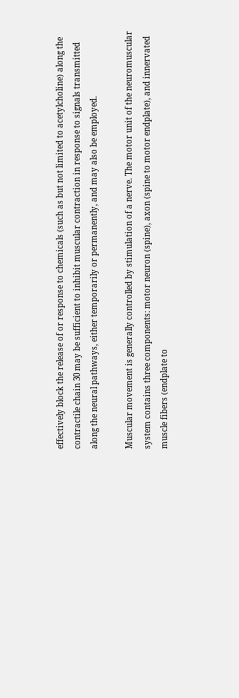effectively block the release of or response to chemicals (such as but not limited to acetylcholine) along the contractile chain 30 may be sufficient to inhibit muscular contraction in response to signals transmitted along the neural pathways, either temporarily or permanently, and may also be employed.

Muscular movement is generally controlled by stimulation of a nerve. The motor unit of the neuromuscular system contains three components: motor neuron (spine), axon (spine to motor endplate), and innervated muscle fibers (endplate to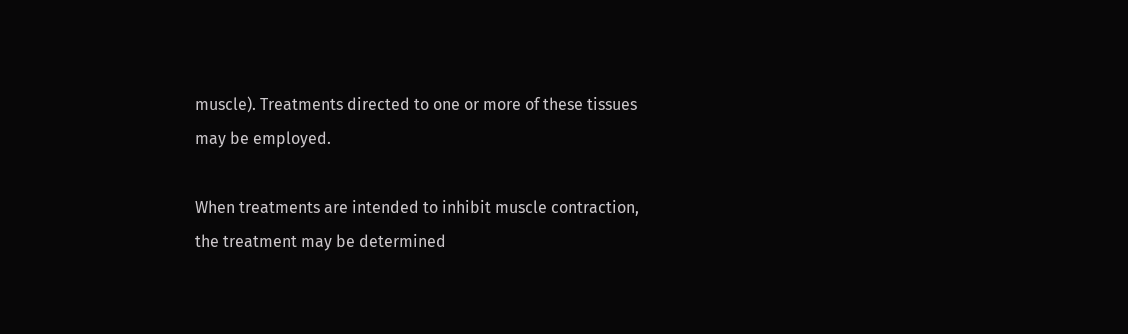muscle). Treatments directed to one or more of these tissues may be employed.

When treatments are intended to inhibit muscle contraction, the treatment may be determined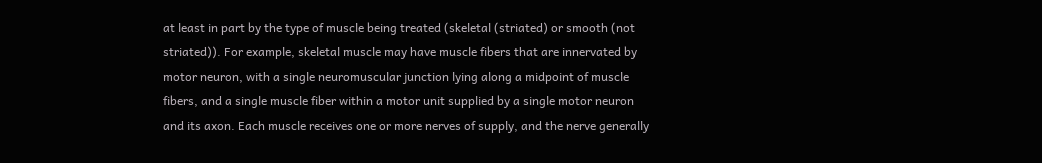at least in part by the type of muscle being treated (skeletal (striated) or smooth (not striated)). For example, skeletal muscle may have muscle fibers that are innervated by motor neuron, with a single neuromuscular junction lying along a midpoint of muscle fibers, and a single muscle fiber within a motor unit supplied by a single motor neuron and its axon. Each muscle receives one or more nerves of supply, and the nerve generally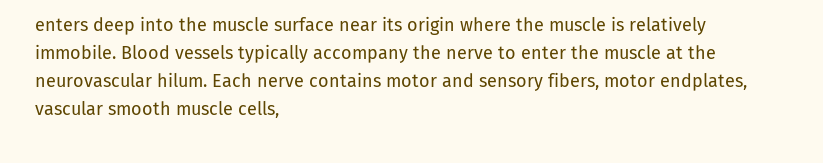enters deep into the muscle surface near its origin where the muscle is relatively immobile. Blood vessels typically accompany the nerve to enter the muscle at the neurovascular hilum. Each nerve contains motor and sensory fibers, motor endplates, vascular smooth muscle cells,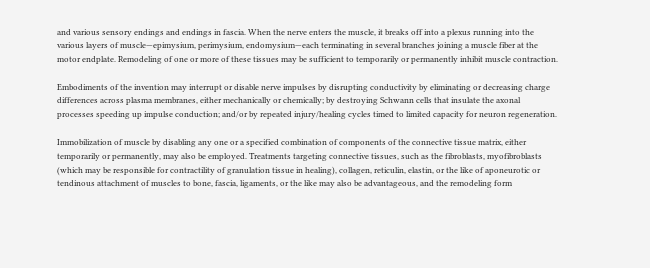and various sensory endings and endings in fascia. When the nerve enters the muscle, it breaks off into a plexus running into the various layers of muscle—epimysium, perimysium, endomysium—each terminating in several branches joining a muscle fiber at the motor endplate. Remodeling of one or more of these tissues may be sufficient to temporarily or permanently inhibit muscle contraction.

Embodiments of the invention may interrupt or disable nerve impulses by disrupting conductivity by eliminating or decreasing charge differences across plasma membranes, either mechanically or chemically; by destroying Schwann cells that insulate the axonal processes speeding up impulse conduction; and/or by repeated injury/healing cycles timed to limited capacity for neuron regeneration.

Immobilization of muscle by disabling any one or a specified combination of components of the connective tissue matrix, either temporarily or permanently, may also be employed. Treatments targeting connective tissues, such as the fibroblasts, myofibroblasts (which may be responsible for contractility of granulation tissue in healing), collagen, reticulin, elastin, or the like of aponeurotic or tendinous attachment of muscles to bone, fascia, ligaments, or the like may also be advantageous, and the remodeling form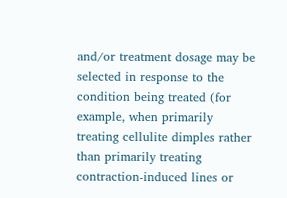and/or treatment dosage may be selected in response to the condition being treated (for example, when primarily treating cellulite dimples rather than primarily treating contraction-induced lines or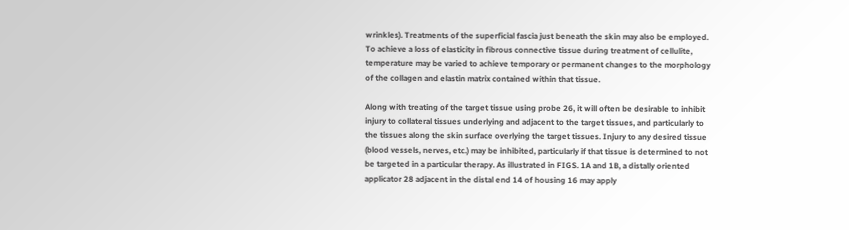wrinkles). Treatments of the superficial fascia just beneath the skin may also be employed. To achieve a loss of elasticity in fibrous connective tissue during treatment of cellulite, temperature may be varied to achieve temporary or permanent changes to the morphology of the collagen and elastin matrix contained within that tissue.

Along with treating of the target tissue using probe 26, it will often be desirable to inhibit injury to collateral tissues underlying and adjacent to the target tissues, and particularly to the tissues along the skin surface overlying the target tissues. Injury to any desired tissue (blood vessels, nerves, etc.) may be inhibited, particularly if that tissue is determined to not be targeted in a particular therapy. As illustrated in FIGS. 1A and 1B, a distally oriented applicator 28 adjacent in the distal end 14 of housing 16 may apply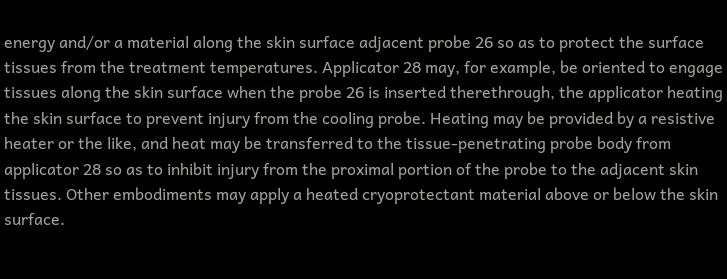energy and/or a material along the skin surface adjacent probe 26 so as to protect the surface tissues from the treatment temperatures. Applicator 28 may, for example, be oriented to engage tissues along the skin surface when the probe 26 is inserted therethrough, the applicator heating the skin surface to prevent injury from the cooling probe. Heating may be provided by a resistive heater or the like, and heat may be transferred to the tissue-penetrating probe body from applicator 28 so as to inhibit injury from the proximal portion of the probe to the adjacent skin tissues. Other embodiments may apply a heated cryoprotectant material above or below the skin surface.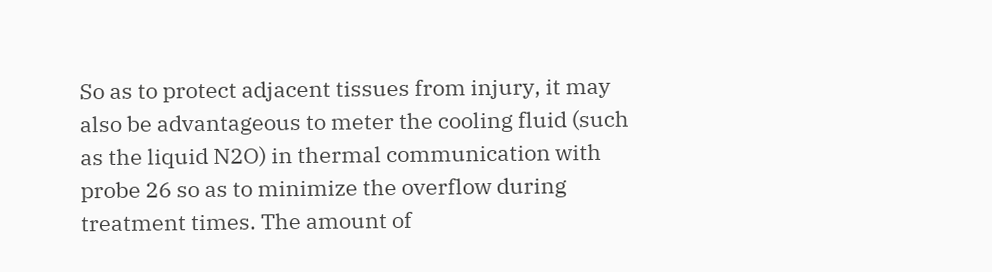So as to protect adjacent tissues from injury, it may also be advantageous to meter the cooling fluid (such as the liquid N2O) in thermal communication with probe 26 so as to minimize the overflow during treatment times. The amount of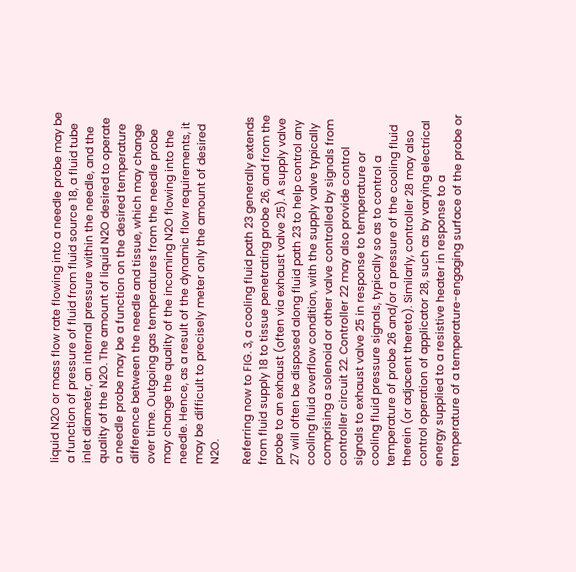liquid N2O or mass flow rate flowing into a needle probe may be a function of pressure of fluid from fluid source 18, a fluid tube inlet diameter, an internal pressure within the needle, and the quality of the N2O. The amount of liquid N2O desired to operate a needle probe may be a function on the desired temperature difference between the needle and tissue, which may change over time. Outgoing gas temperatures from the needle probe may change the quality of the incoming N2O flowing into the needle. Hence, as a result of the dynamic flow requirements, it may be difficult to precisely meter only the amount of desired N2O.

Referring now to FIG. 3, a cooling fluid path 23 generally extends from fluid supply 18 to tissue penetrating probe 26, and from the probe to an exhaust (often via exhaust valve 25). A supply valve 27 will often be disposed along fluid path 23 to help control any cooling fluid overflow condition, with the supply valve typically comprising a solenoid or other valve controlled by signals from controller circuit 22. Controller 22 may also provide control signals to exhaust valve 25 in response to temperature or cooling fluid pressure signals, typically so as to control a temperature of probe 26 and/or a pressure of the cooling fluid therein (or adjacent thereto). Similarly, controller 28 may also control operation of applicator 28, such as by varying electrical energy supplied to a resistive heater in response to a temperature of a temperature-engaging surface of the probe or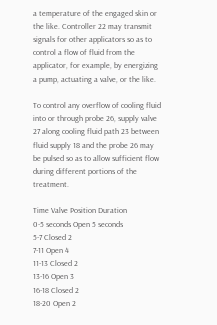a temperature of the engaged skin or the like. Controller 22 may transmit signals for other applicators so as to control a flow of fluid from the applicator, for example, by energizing a pump, actuating a valve, or the like.

To control any overflow of cooling fluid into or through probe 26, supply valve 27 along cooling fluid path 23 between fluid supply 18 and the probe 26 may be pulsed so as to allow sufficient flow during different portions of the treatment.

Time Valve Position Duration
0-5 seconds Open 5 seconds
5-7 Closed 2
7-11 Open 4
11-13 Closed 2
13-16 Open 3
16-18 Closed 2
18-20 Open 2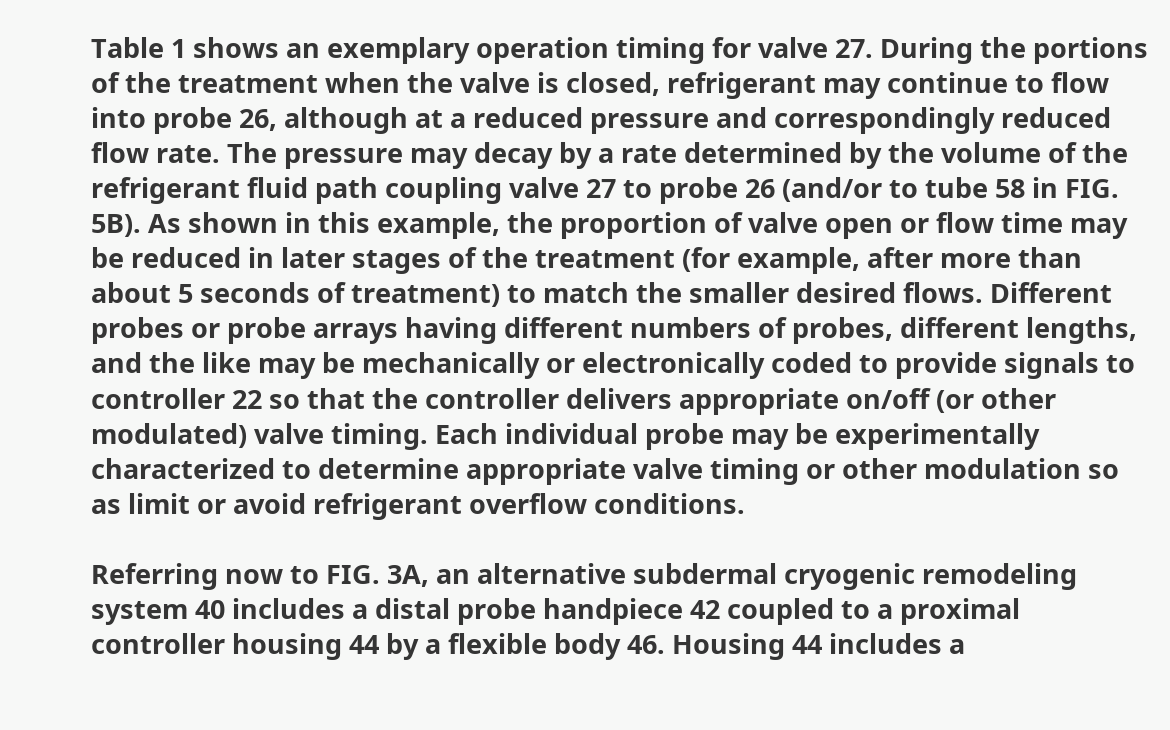Table 1 shows an exemplary operation timing for valve 27. During the portions of the treatment when the valve is closed, refrigerant may continue to flow into probe 26, although at a reduced pressure and correspondingly reduced flow rate. The pressure may decay by a rate determined by the volume of the refrigerant fluid path coupling valve 27 to probe 26 (and/or to tube 58 in FIG. 5B). As shown in this example, the proportion of valve open or flow time may be reduced in later stages of the treatment (for example, after more than about 5 seconds of treatment) to match the smaller desired flows. Different probes or probe arrays having different numbers of probes, different lengths, and the like may be mechanically or electronically coded to provide signals to controller 22 so that the controller delivers appropriate on/off (or other modulated) valve timing. Each individual probe may be experimentally characterized to determine appropriate valve timing or other modulation so as limit or avoid refrigerant overflow conditions.

Referring now to FIG. 3A, an alternative subdermal cryogenic remodeling system 40 includes a distal probe handpiece 42 coupled to a proximal controller housing 44 by a flexible body 46. Housing 44 includes a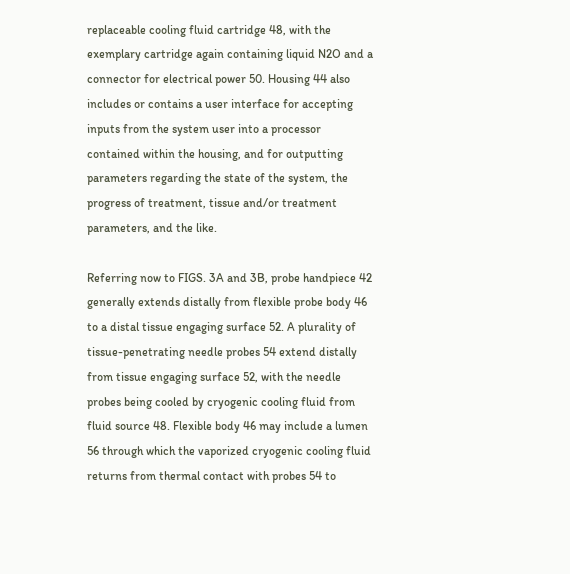replaceable cooling fluid cartridge 48, with the exemplary cartridge again containing liquid N2O and a connector for electrical power 50. Housing 44 also includes or contains a user interface for accepting inputs from the system user into a processor contained within the housing, and for outputting parameters regarding the state of the system, the progress of treatment, tissue and/or treatment parameters, and the like.

Referring now to FIGS. 3A and 3B, probe handpiece 42 generally extends distally from flexible probe body 46 to a distal tissue engaging surface 52. A plurality of tissue-penetrating needle probes 54 extend distally from tissue engaging surface 52, with the needle probes being cooled by cryogenic cooling fluid from fluid source 48. Flexible body 46 may include a lumen 56 through which the vaporized cryogenic cooling fluid returns from thermal contact with probes 54 to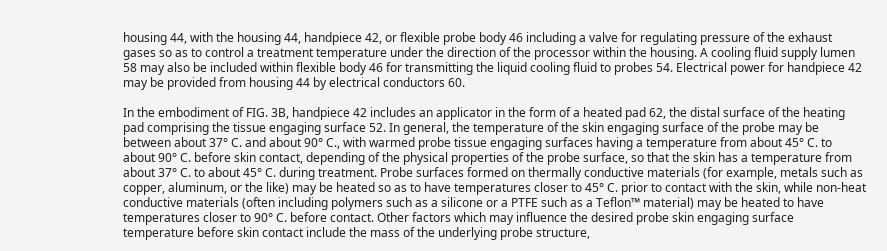housing 44, with the housing 44, handpiece 42, or flexible probe body 46 including a valve for regulating pressure of the exhaust gases so as to control a treatment temperature under the direction of the processor within the housing. A cooling fluid supply lumen 58 may also be included within flexible body 46 for transmitting the liquid cooling fluid to probes 54. Electrical power for handpiece 42 may be provided from housing 44 by electrical conductors 60.

In the embodiment of FIG. 3B, handpiece 42 includes an applicator in the form of a heated pad 62, the distal surface of the heating pad comprising the tissue engaging surface 52. In general, the temperature of the skin engaging surface of the probe may be between about 37° C. and about 90° C., with warmed probe tissue engaging surfaces having a temperature from about 45° C. to about 90° C. before skin contact, depending of the physical properties of the probe surface, so that the skin has a temperature from about 37° C. to about 45° C. during treatment. Probe surfaces formed on thermally conductive materials (for example, metals such as copper, aluminum, or the like) may be heated so as to have temperatures closer to 45° C. prior to contact with the skin, while non-heat conductive materials (often including polymers such as a silicone or a PTFE such as a Teflon™ material) may be heated to have temperatures closer to 90° C. before contact. Other factors which may influence the desired probe skin engaging surface temperature before skin contact include the mass of the underlying probe structure,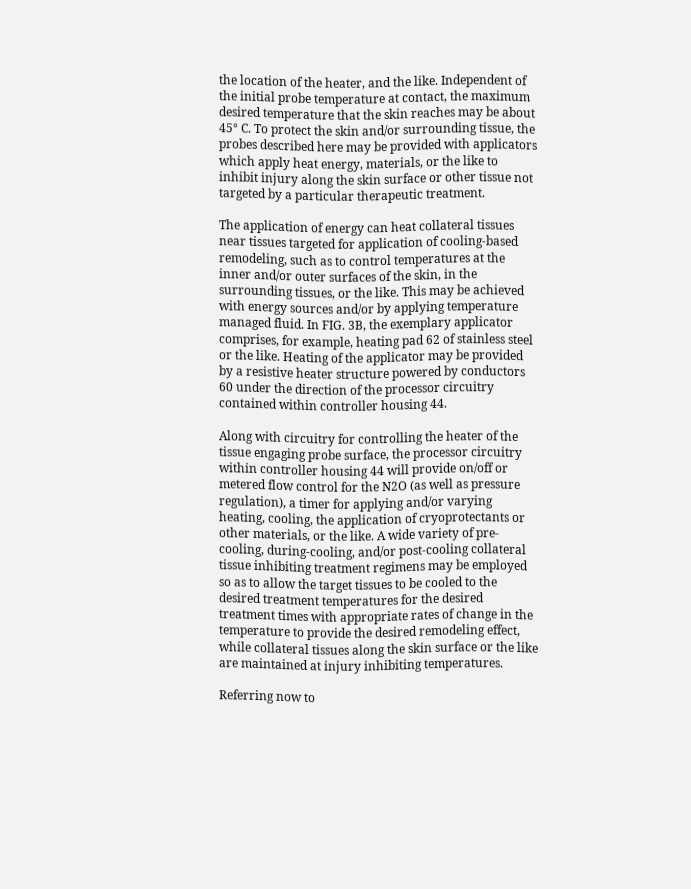the location of the heater, and the like. Independent of the initial probe temperature at contact, the maximum desired temperature that the skin reaches may be about 45° C. To protect the skin and/or surrounding tissue, the probes described here may be provided with applicators which apply heat energy, materials, or the like to inhibit injury along the skin surface or other tissue not targeted by a particular therapeutic treatment.

The application of energy can heat collateral tissues near tissues targeted for application of cooling-based remodeling, such as to control temperatures at the inner and/or outer surfaces of the skin, in the surrounding tissues, or the like. This may be achieved with energy sources and/or by applying temperature managed fluid. In FIG. 3B, the exemplary applicator comprises, for example, heating pad 62 of stainless steel or the like. Heating of the applicator may be provided by a resistive heater structure powered by conductors 60 under the direction of the processor circuitry contained within controller housing 44.

Along with circuitry for controlling the heater of the tissue engaging probe surface, the processor circuitry within controller housing 44 will provide on/off or metered flow control for the N2O (as well as pressure regulation), a timer for applying and/or varying heating, cooling, the application of cryoprotectants or other materials, or the like. A wide variety of pre-cooling, during-cooling, and/or post-cooling collateral tissue inhibiting treatment regimens may be employed so as to allow the target tissues to be cooled to the desired treatment temperatures for the desired treatment times with appropriate rates of change in the temperature to provide the desired remodeling effect, while collateral tissues along the skin surface or the like are maintained at injury inhibiting temperatures.

Referring now to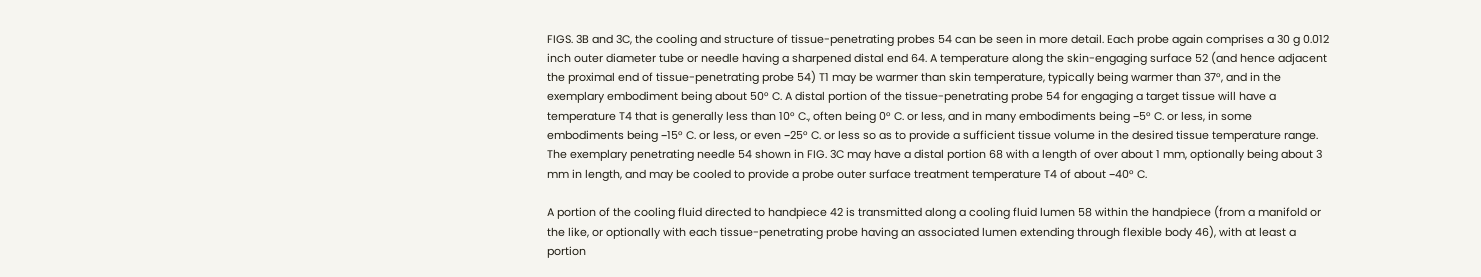FIGS. 3B and 3C, the cooling and structure of tissue-penetrating probes 54 can be seen in more detail. Each probe again comprises a 30 g 0.012 inch outer diameter tube or needle having a sharpened distal end 64. A temperature along the skin-engaging surface 52 (and hence adjacent the proximal end of tissue-penetrating probe 54) T1 may be warmer than skin temperature, typically being warmer than 37°, and in the exemplary embodiment being about 50° C. A distal portion of the tissue-penetrating probe 54 for engaging a target tissue will have a temperature T4 that is generally less than 10° C., often being 0° C. or less, and in many embodiments being −5° C. or less, in some embodiments being −15° C. or less, or even −25° C. or less so as to provide a sufficient tissue volume in the desired tissue temperature range. The exemplary penetrating needle 54 shown in FIG. 3C may have a distal portion 68 with a length of over about 1 mm, optionally being about 3 mm in length, and may be cooled to provide a probe outer surface treatment temperature T4 of about −40° C.

A portion of the cooling fluid directed to handpiece 42 is transmitted along a cooling fluid lumen 58 within the handpiece (from a manifold or the like, or optionally with each tissue-penetrating probe having an associated lumen extending through flexible body 46), with at least a portion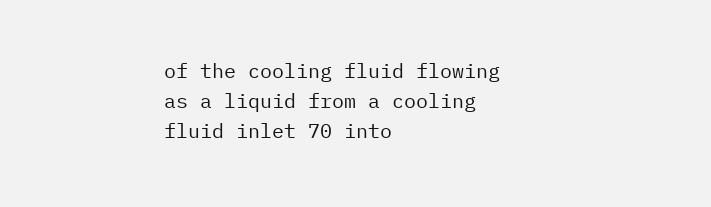of the cooling fluid flowing as a liquid from a cooling fluid inlet 70 into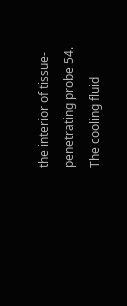the interior of tissue-penetrating probe 54. The cooling fluid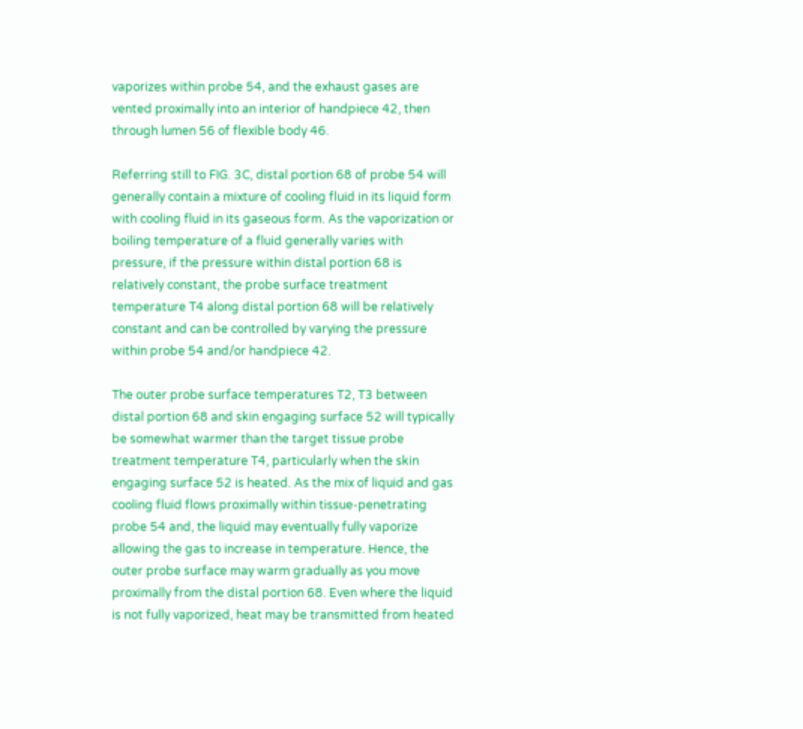vaporizes within probe 54, and the exhaust gases are vented proximally into an interior of handpiece 42, then through lumen 56 of flexible body 46.

Referring still to FIG. 3C, distal portion 68 of probe 54 will generally contain a mixture of cooling fluid in its liquid form with cooling fluid in its gaseous form. As the vaporization or boiling temperature of a fluid generally varies with pressure, if the pressure within distal portion 68 is relatively constant, the probe surface treatment temperature T4 along distal portion 68 will be relatively constant and can be controlled by varying the pressure within probe 54 and/or handpiece 42.

The outer probe surface temperatures T2, T3 between distal portion 68 and skin engaging surface 52 will typically be somewhat warmer than the target tissue probe treatment temperature T4, particularly when the skin engaging surface 52 is heated. As the mix of liquid and gas cooling fluid flows proximally within tissue-penetrating probe 54 and, the liquid may eventually fully vaporize allowing the gas to increase in temperature. Hence, the outer probe surface may warm gradually as you move proximally from the distal portion 68. Even where the liquid is not fully vaporized, heat may be transmitted from heated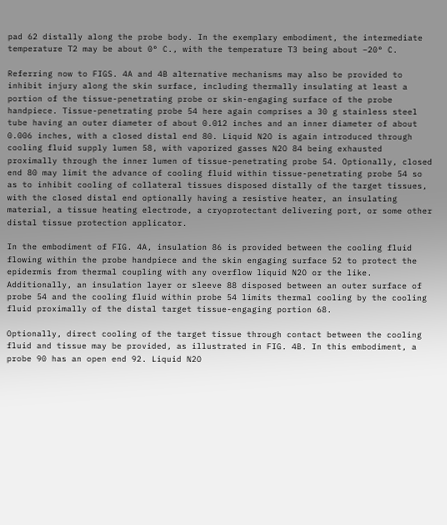pad 62 distally along the probe body. In the exemplary embodiment, the intermediate temperature T2 may be about 0° C., with the temperature T3 being about −20° C.

Referring now to FIGS. 4A and 4B alternative mechanisms may also be provided to inhibit injury along the skin surface, including thermally insulating at least a portion of the tissue-penetrating probe or skin-engaging surface of the probe handpiece. Tissue-penetrating probe 54 here again comprises a 30 g stainless steel tube having an outer diameter of about 0.012 inches and an inner diameter of about 0.006 inches, with a closed distal end 80. Liquid N2O is again introduced through cooling fluid supply lumen 58, with vaporized gasses N2O 84 being exhausted proximally through the inner lumen of tissue-penetrating probe 54. Optionally, closed end 80 may limit the advance of cooling fluid within tissue-penetrating probe 54 so as to inhibit cooling of collateral tissues disposed distally of the target tissues, with the closed distal end optionally having a resistive heater, an insulating material, a tissue heating electrode, a cryoprotectant delivering port, or some other distal tissue protection applicator.

In the embodiment of FIG. 4A, insulation 86 is provided between the cooling fluid flowing within the probe handpiece and the skin engaging surface 52 to protect the epidermis from thermal coupling with any overflow liquid N2O or the like. Additionally, an insulation layer or sleeve 88 disposed between an outer surface of probe 54 and the cooling fluid within probe 54 limits thermal cooling by the cooling fluid proximally of the distal target tissue-engaging portion 68.

Optionally, direct cooling of the target tissue through contact between the cooling fluid and tissue may be provided, as illustrated in FIG. 4B. In this embodiment, a probe 90 has an open end 92. Liquid N2O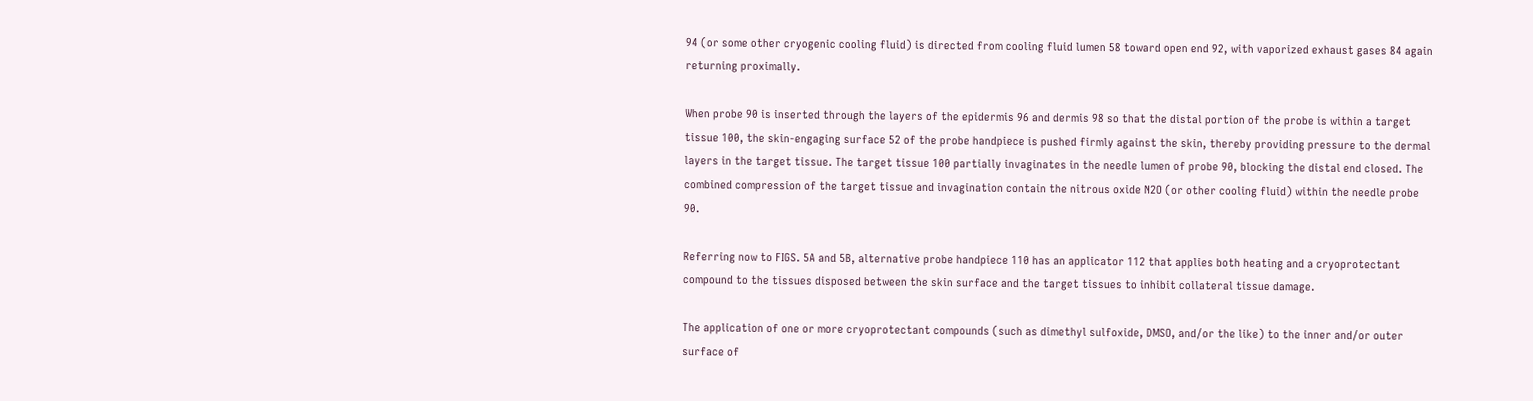94 (or some other cryogenic cooling fluid) is directed from cooling fluid lumen 58 toward open end 92, with vaporized exhaust gases 84 again returning proximally.

When probe 90 is inserted through the layers of the epidermis 96 and dermis 98 so that the distal portion of the probe is within a target tissue 100, the skin-engaging surface 52 of the probe handpiece is pushed firmly against the skin, thereby providing pressure to the dermal layers in the target tissue. The target tissue 100 partially invaginates in the needle lumen of probe 90, blocking the distal end closed. The combined compression of the target tissue and invagination contain the nitrous oxide N2O (or other cooling fluid) within the needle probe 90.

Referring now to FIGS. 5A and 5B, alternative probe handpiece 110 has an applicator 112 that applies both heating and a cryoprotectant compound to the tissues disposed between the skin surface and the target tissues to inhibit collateral tissue damage.

The application of one or more cryoprotectant compounds (such as dimethyl sulfoxide, DMSO, and/or the like) to the inner and/or outer surface of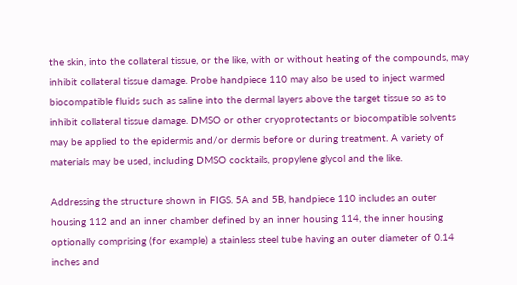the skin, into the collateral tissue, or the like, with or without heating of the compounds, may inhibit collateral tissue damage. Probe handpiece 110 may also be used to inject warmed biocompatible fluids such as saline into the dermal layers above the target tissue so as to inhibit collateral tissue damage. DMSO or other cryoprotectants or biocompatible solvents may be applied to the epidermis and/or dermis before or during treatment. A variety of materials may be used, including DMSO cocktails, propylene glycol and the like.

Addressing the structure shown in FIGS. 5A and 5B, handpiece 110 includes an outer housing 112 and an inner chamber defined by an inner housing 114, the inner housing optionally comprising (for example) a stainless steel tube having an outer diameter of 0.14 inches and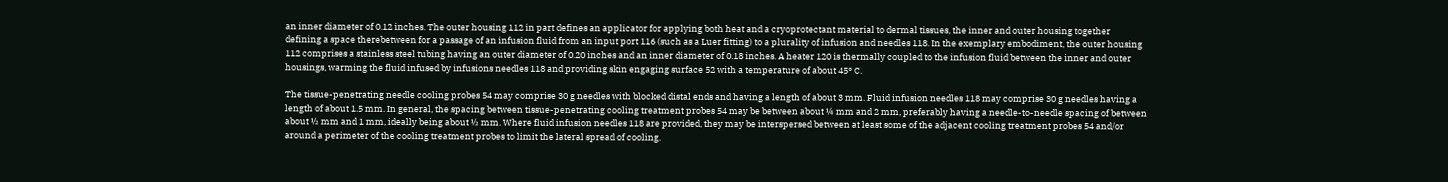an inner diameter of 0.12 inches. The outer housing 112 in part defines an applicator for applying both heat and a cryoprotectant material to dermal tissues, the inner and outer housing together defining a space therebetween for a passage of an infusion fluid from an input port 116 (such as a Luer fitting) to a plurality of infusion and needles 118. In the exemplary embodiment, the outer housing 112 comprises a stainless steel tubing having an outer diameter of 0.20 inches and an inner diameter of 0.18 inches. A heater 120 is thermally coupled to the infusion fluid between the inner and outer housings, warming the fluid infused by infusions needles 118 and providing skin engaging surface 52 with a temperature of about 45° C.

The tissue-penetrating needle cooling probes 54 may comprise 30 g needles with blocked distal ends and having a length of about 3 mm. Fluid infusion needles 118 may comprise 30 g needles having a length of about 1.5 mm. In general, the spacing between tissue-penetrating cooling treatment probes 54 may be between about ¼ mm and 2 mm, preferably having a needle-to-needle spacing of between about ½ mm and 1 mm, ideally being about ½ mm. Where fluid infusion needles 118 are provided, they may be interspersed between at least some of the adjacent cooling treatment probes 54 and/or around a perimeter of the cooling treatment probes to limit the lateral spread of cooling.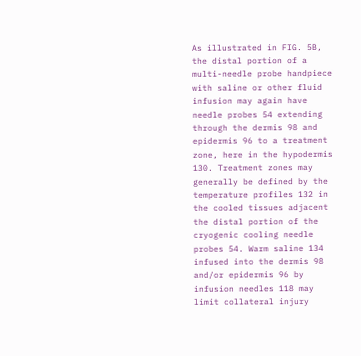As illustrated in FIG. 5B, the distal portion of a multi-needle probe handpiece with saline or other fluid infusion may again have needle probes 54 extending through the dermis 98 and epidermis 96 to a treatment zone, here in the hypodermis 130. Treatment zones may generally be defined by the temperature profiles 132 in the cooled tissues adjacent the distal portion of the cryogenic cooling needle probes 54. Warm saline 134 infused into the dermis 98 and/or epidermis 96 by infusion needles 118 may limit collateral injury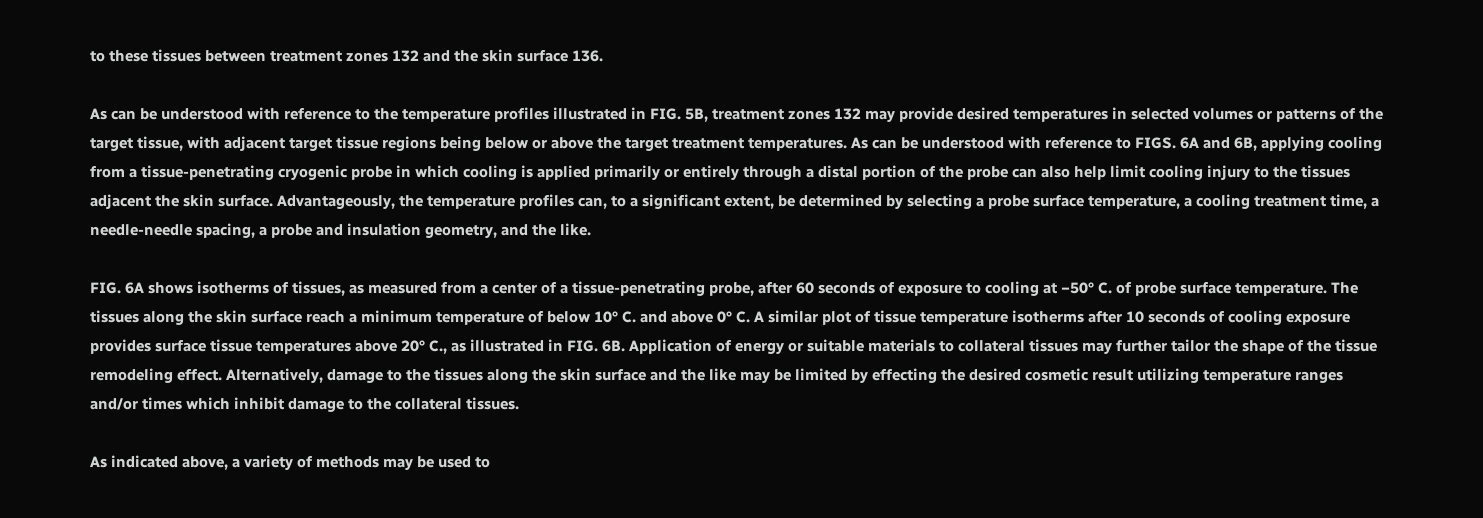to these tissues between treatment zones 132 and the skin surface 136.

As can be understood with reference to the temperature profiles illustrated in FIG. 5B, treatment zones 132 may provide desired temperatures in selected volumes or patterns of the target tissue, with adjacent target tissue regions being below or above the target treatment temperatures. As can be understood with reference to FIGS. 6A and 6B, applying cooling from a tissue-penetrating cryogenic probe in which cooling is applied primarily or entirely through a distal portion of the probe can also help limit cooling injury to the tissues adjacent the skin surface. Advantageously, the temperature profiles can, to a significant extent, be determined by selecting a probe surface temperature, a cooling treatment time, a needle-needle spacing, a probe and insulation geometry, and the like.

FIG. 6A shows isotherms of tissues, as measured from a center of a tissue-penetrating probe, after 60 seconds of exposure to cooling at −50° C. of probe surface temperature. The tissues along the skin surface reach a minimum temperature of below 10° C. and above 0° C. A similar plot of tissue temperature isotherms after 10 seconds of cooling exposure provides surface tissue temperatures above 20° C., as illustrated in FIG. 6B. Application of energy or suitable materials to collateral tissues may further tailor the shape of the tissue remodeling effect. Alternatively, damage to the tissues along the skin surface and the like may be limited by effecting the desired cosmetic result utilizing temperature ranges and/or times which inhibit damage to the collateral tissues.

As indicated above, a variety of methods may be used to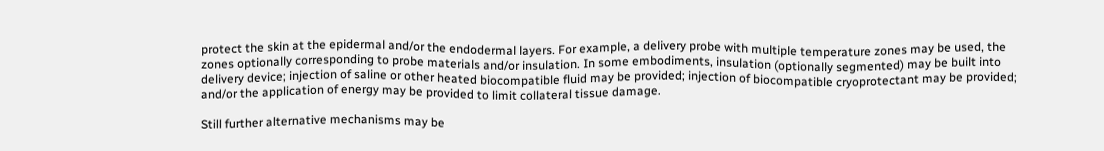protect the skin at the epidermal and/or the endodermal layers. For example, a delivery probe with multiple temperature zones may be used, the zones optionally corresponding to probe materials and/or insulation. In some embodiments, insulation (optionally segmented) may be built into delivery device; injection of saline or other heated biocompatible fluid may be provided; injection of biocompatible cryoprotectant may be provided; and/or the application of energy may be provided to limit collateral tissue damage.

Still further alternative mechanisms may be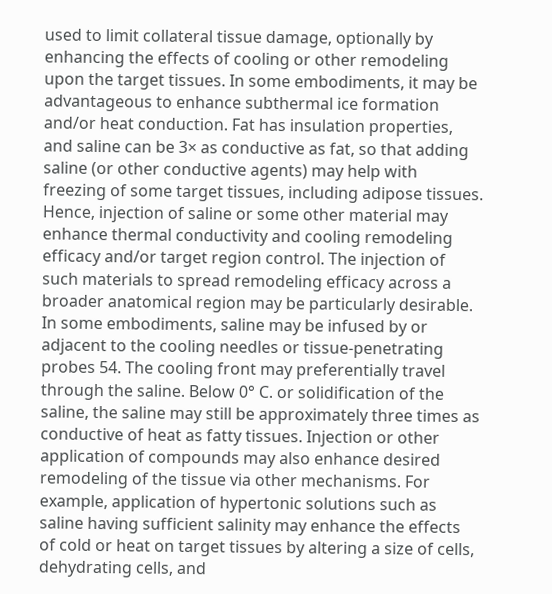used to limit collateral tissue damage, optionally by enhancing the effects of cooling or other remodeling upon the target tissues. In some embodiments, it may be advantageous to enhance subthermal ice formation and/or heat conduction. Fat has insulation properties, and saline can be 3× as conductive as fat, so that adding saline (or other conductive agents) may help with freezing of some target tissues, including adipose tissues. Hence, injection of saline or some other material may enhance thermal conductivity and cooling remodeling efficacy and/or target region control. The injection of such materials to spread remodeling efficacy across a broader anatomical region may be particularly desirable. In some embodiments, saline may be infused by or adjacent to the cooling needles or tissue-penetrating probes 54. The cooling front may preferentially travel through the saline. Below 0° C. or solidification of the saline, the saline may still be approximately three times as conductive of heat as fatty tissues. Injection or other application of compounds may also enhance desired remodeling of the tissue via other mechanisms. For example, application of hypertonic solutions such as saline having sufficient salinity may enhance the effects of cold or heat on target tissues by altering a size of cells, dehydrating cells, and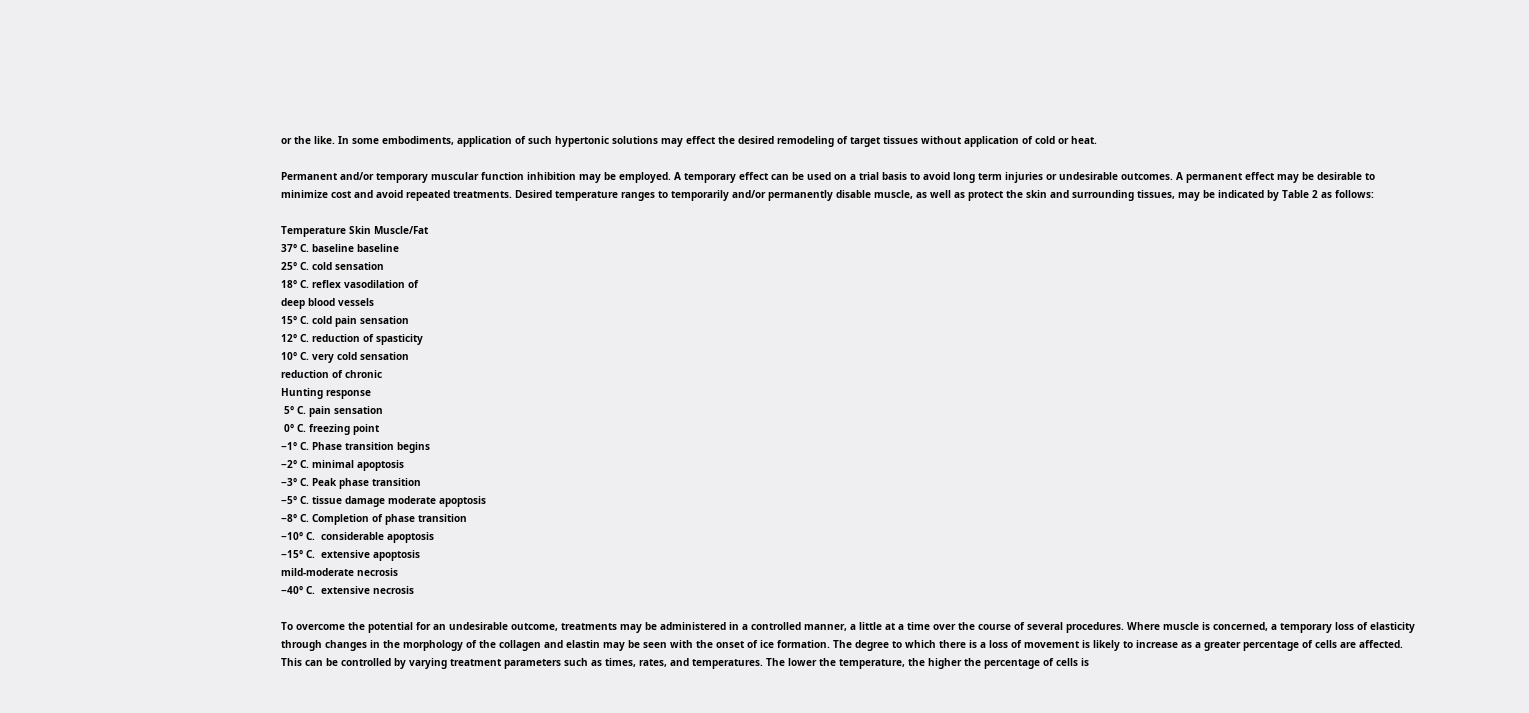or the like. In some embodiments, application of such hypertonic solutions may effect the desired remodeling of target tissues without application of cold or heat.

Permanent and/or temporary muscular function inhibition may be employed. A temporary effect can be used on a trial basis to avoid long term injuries or undesirable outcomes. A permanent effect may be desirable to minimize cost and avoid repeated treatments. Desired temperature ranges to temporarily and/or permanently disable muscle, as well as protect the skin and surrounding tissues, may be indicated by Table 2 as follows:

Temperature Skin Muscle/Fat
37° C. baseline baseline
25° C. cold sensation
18° C. reflex vasodilation of
deep blood vessels
15° C. cold pain sensation
12° C. reduction of spasticity
10° C. very cold sensation
reduction of chronic
Hunting response
 5° C. pain sensation
 0° C. freezing point
−1° C. Phase transition begins
−2° C. minimal apoptosis
−3° C. Peak phase transition
−5° C. tissue damage moderate apoptosis
−8° C. Completion of phase transition
−10° C.  considerable apoptosis
−15° C.  extensive apoptosis
mild-moderate necrosis
−40° C.  extensive necrosis

To overcome the potential for an undesirable outcome, treatments may be administered in a controlled manner, a little at a time over the course of several procedures. Where muscle is concerned, a temporary loss of elasticity through changes in the morphology of the collagen and elastin may be seen with the onset of ice formation. The degree to which there is a loss of movement is likely to increase as a greater percentage of cells are affected. This can be controlled by varying treatment parameters such as times, rates, and temperatures. The lower the temperature, the higher the percentage of cells is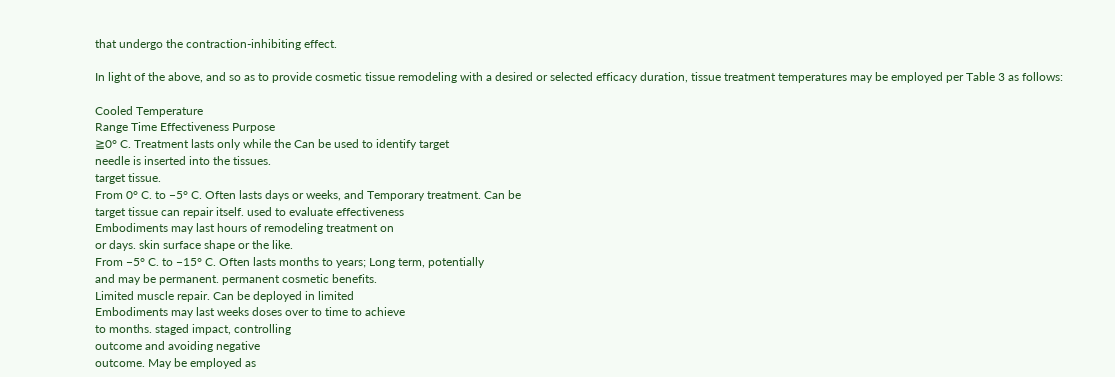that undergo the contraction-inhibiting effect.

In light of the above, and so as to provide cosmetic tissue remodeling with a desired or selected efficacy duration, tissue treatment temperatures may be employed per Table 3 as follows:

Cooled Temperature
Range Time Effectiveness Purpose
≧0° C. Treatment lasts only while the Can be used to identify target
needle is inserted into the tissues.
target tissue.
From 0° C. to −5° C. Often lasts days or weeks, and Temporary treatment. Can be
target tissue can repair itself. used to evaluate effectiveness
Embodiments may last hours of remodeling treatment on
or days. skin surface shape or the like.
From −5° C. to −15° C. Often lasts months to years; Long term, potentially
and may be permanent. permanent cosmetic benefits.
Limited muscle repair. Can be deployed in limited
Embodiments may last weeks doses over to time to achieve
to months. staged impact, controlling
outcome and avoiding negative
outcome. May be employed as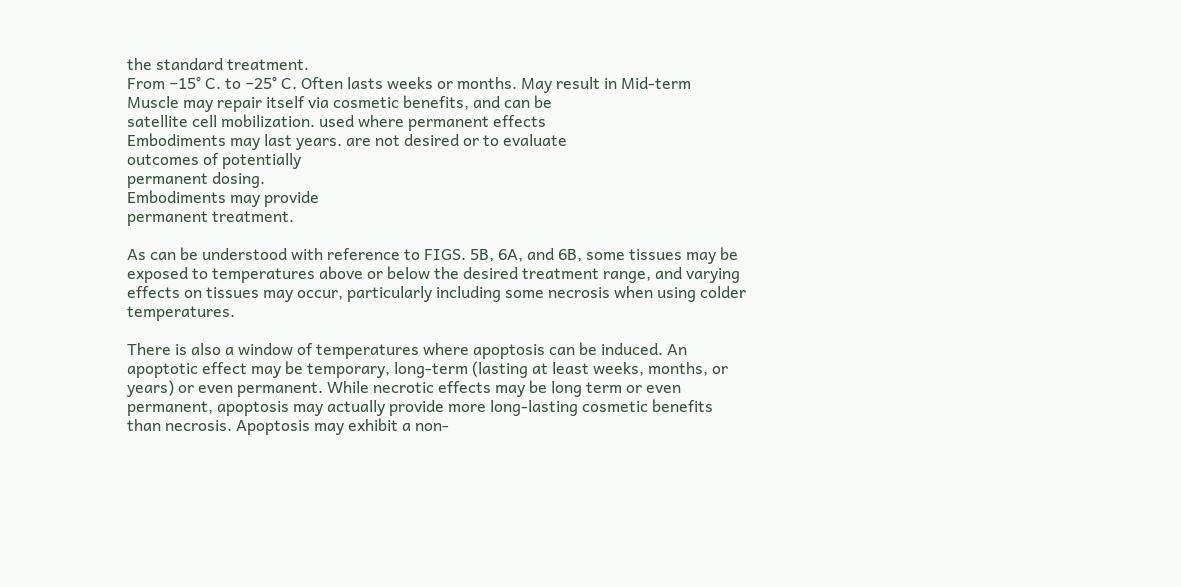the standard treatment.
From −15° C. to −25° C. Often lasts weeks or months. May result in Mid-term
Muscle may repair itself via cosmetic benefits, and can be
satellite cell mobilization. used where permanent effects
Embodiments may last years. are not desired or to evaluate
outcomes of potentially
permanent dosing.
Embodiments may provide
permanent treatment.

As can be understood with reference to FIGS. 5B, 6A, and 6B, some tissues may be exposed to temperatures above or below the desired treatment range, and varying effects on tissues may occur, particularly including some necrosis when using colder temperatures.

There is also a window of temperatures where apoptosis can be induced. An apoptotic effect may be temporary, long-term (lasting at least weeks, months, or years) or even permanent. While necrotic effects may be long term or even permanent, apoptosis may actually provide more long-lasting cosmetic benefits than necrosis. Apoptosis may exhibit a non-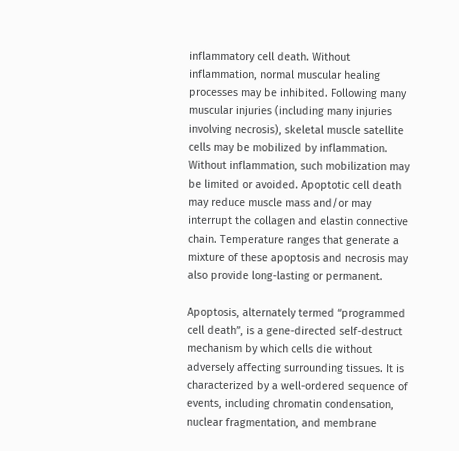inflammatory cell death. Without inflammation, normal muscular healing processes may be inhibited. Following many muscular injuries (including many injuries involving necrosis), skeletal muscle satellite cells may be mobilized by inflammation. Without inflammation, such mobilization may be limited or avoided. Apoptotic cell death may reduce muscle mass and/or may interrupt the collagen and elastin connective chain. Temperature ranges that generate a mixture of these apoptosis and necrosis may also provide long-lasting or permanent.

Apoptosis, alternately termed “programmed cell death”, is a gene-directed self-destruct mechanism by which cells die without adversely affecting surrounding tissues. It is characterized by a well-ordered sequence of events, including chromatin condensation, nuclear fragmentation, and membrane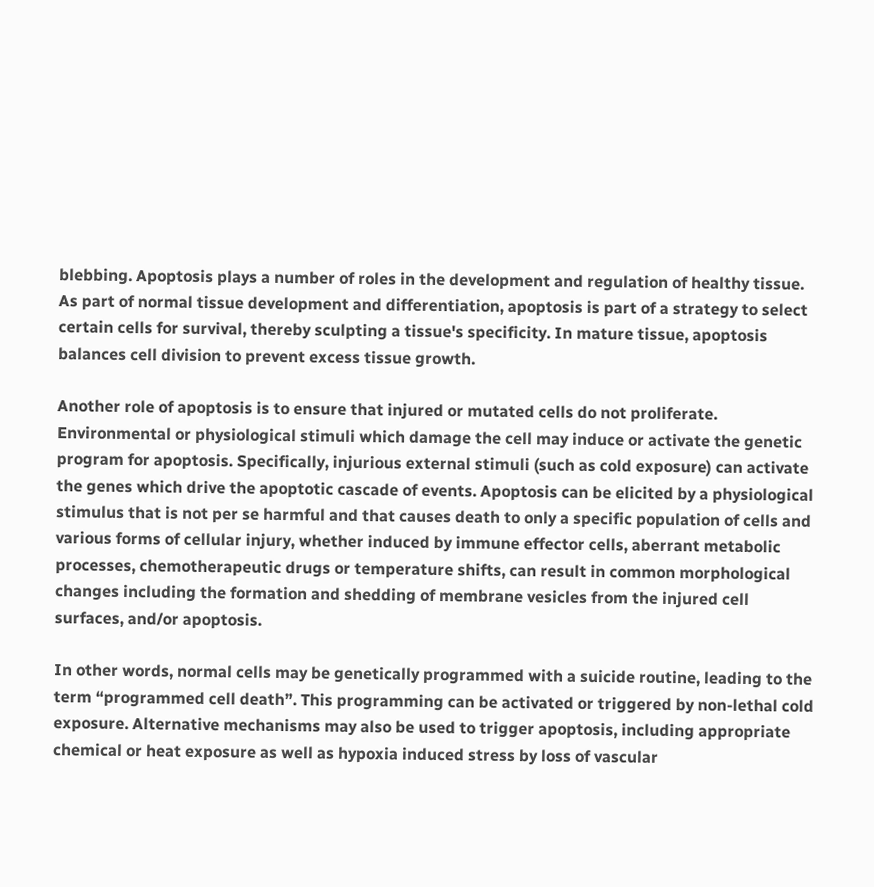blebbing. Apoptosis plays a number of roles in the development and regulation of healthy tissue. As part of normal tissue development and differentiation, apoptosis is part of a strategy to select certain cells for survival, thereby sculpting a tissue's specificity. In mature tissue, apoptosis balances cell division to prevent excess tissue growth.

Another role of apoptosis is to ensure that injured or mutated cells do not proliferate. Environmental or physiological stimuli which damage the cell may induce or activate the genetic program for apoptosis. Specifically, injurious external stimuli (such as cold exposure) can activate the genes which drive the apoptotic cascade of events. Apoptosis can be elicited by a physiological stimulus that is not per se harmful and that causes death to only a specific population of cells and various forms of cellular injury, whether induced by immune effector cells, aberrant metabolic processes, chemotherapeutic drugs or temperature shifts, can result in common morphological changes including the formation and shedding of membrane vesicles from the injured cell surfaces, and/or apoptosis.

In other words, normal cells may be genetically programmed with a suicide routine, leading to the term “programmed cell death”. This programming can be activated or triggered by non-lethal cold exposure. Alternative mechanisms may also be used to trigger apoptosis, including appropriate chemical or heat exposure as well as hypoxia induced stress by loss of vascular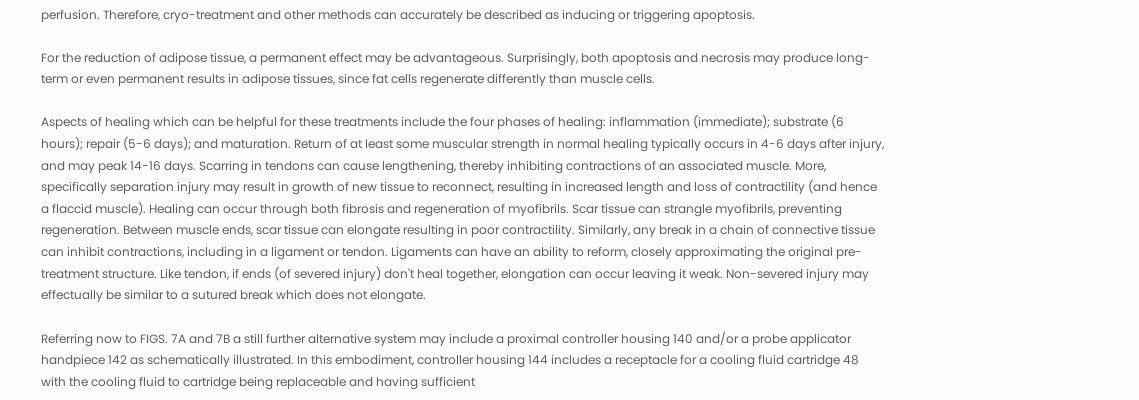perfusion. Therefore, cryo-treatment and other methods can accurately be described as inducing or triggering apoptosis.

For the reduction of adipose tissue, a permanent effect may be advantageous. Surprisingly, both apoptosis and necrosis may produce long-term or even permanent results in adipose tissues, since fat cells regenerate differently than muscle cells.

Aspects of healing which can be helpful for these treatments include the four phases of healing: inflammation (immediate); substrate (6 hours); repair (5-6 days); and maturation. Return of at least some muscular strength in normal healing typically occurs in 4-6 days after injury, and may peak 14-16 days. Scarring in tendons can cause lengthening, thereby inhibiting contractions of an associated muscle. More, specifically separation injury may result in growth of new tissue to reconnect, resulting in increased length and loss of contractility (and hence a flaccid muscle). Healing can occur through both fibrosis and regeneration of myofibrils. Scar tissue can strangle myofibrils, preventing regeneration. Between muscle ends, scar tissue can elongate resulting in poor contractility. Similarly, any break in a chain of connective tissue can inhibit contractions, including in a ligament or tendon. Ligaments can have an ability to reform, closely approximating the original pre-treatment structure. Like tendon, if ends (of severed injury) don't heal together, elongation can occur leaving it weak. Non-severed injury may effectually be similar to a sutured break which does not elongate.

Referring now to FIGS. 7A and 7B a still further alternative system may include a proximal controller housing 140 and/or a probe applicator handpiece 142 as schematically illustrated. In this embodiment, controller housing 144 includes a receptacle for a cooling fluid cartridge 48 with the cooling fluid to cartridge being replaceable and having sufficient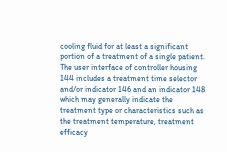cooling fluid for at least a significant portion of a treatment of a single patient. The user interface of controller housing 144 includes a treatment time selector and/or indicator 146 and an indicator 148 which may generally indicate the treatment type or characteristics such as the treatment temperature, treatment efficacy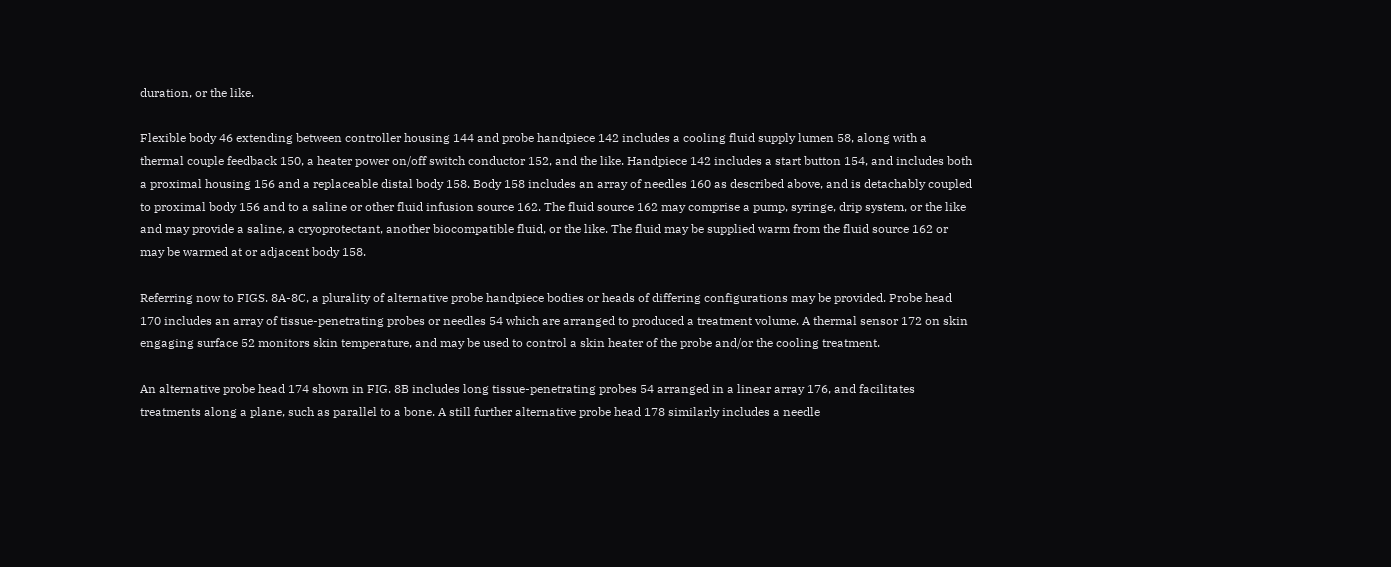duration, or the like.

Flexible body 46 extending between controller housing 144 and probe handpiece 142 includes a cooling fluid supply lumen 58, along with a thermal couple feedback 150, a heater power on/off switch conductor 152, and the like. Handpiece 142 includes a start button 154, and includes both a proximal housing 156 and a replaceable distal body 158. Body 158 includes an array of needles 160 as described above, and is detachably coupled to proximal body 156 and to a saline or other fluid infusion source 162. The fluid source 162 may comprise a pump, syringe, drip system, or the like and may provide a saline, a cryoprotectant, another biocompatible fluid, or the like. The fluid may be supplied warm from the fluid source 162 or may be warmed at or adjacent body 158.

Referring now to FIGS. 8A-8C, a plurality of alternative probe handpiece bodies or heads of differing configurations may be provided. Probe head 170 includes an array of tissue-penetrating probes or needles 54 which are arranged to produced a treatment volume. A thermal sensor 172 on skin engaging surface 52 monitors skin temperature, and may be used to control a skin heater of the probe and/or the cooling treatment.

An alternative probe head 174 shown in FIG. 8B includes long tissue-penetrating probes 54 arranged in a linear array 176, and facilitates treatments along a plane, such as parallel to a bone. A still further alternative probe head 178 similarly includes a needle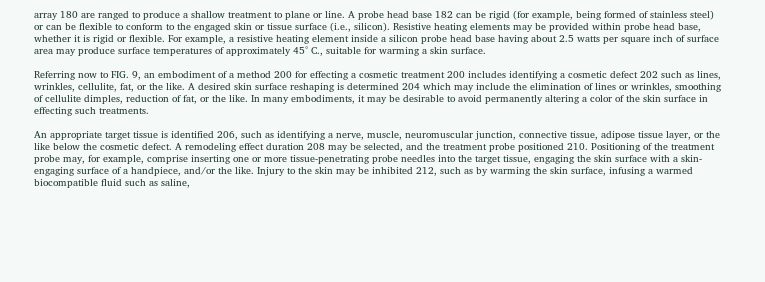array 180 are ranged to produce a shallow treatment to plane or line. A probe head base 182 can be rigid (for example, being formed of stainless steel) or can be flexible to conform to the engaged skin or tissue surface (i.e., silicon). Resistive heating elements may be provided within probe head base, whether it is rigid or flexible. For example, a resistive heating element inside a silicon probe head base having about 2.5 watts per square inch of surface area may produce surface temperatures of approximately 45° C., suitable for warming a skin surface.

Referring now to FIG. 9, an embodiment of a method 200 for effecting a cosmetic treatment 200 includes identifying a cosmetic defect 202 such as lines, wrinkles, cellulite, fat, or the like. A desired skin surface reshaping is determined 204 which may include the elimination of lines or wrinkles, smoothing of cellulite dimples, reduction of fat, or the like. In many embodiments, it may be desirable to avoid permanently altering a color of the skin surface in effecting such treatments.

An appropriate target tissue is identified 206, such as identifying a nerve, muscle, neuromuscular junction, connective tissue, adipose tissue layer, or the like below the cosmetic defect. A remodeling effect duration 208 may be selected, and the treatment probe positioned 210. Positioning of the treatment probe may, for example, comprise inserting one or more tissue-penetrating probe needles into the target tissue, engaging the skin surface with a skin-engaging surface of a handpiece, and/or the like. Injury to the skin may be inhibited 212, such as by warming the skin surface, infusing a warmed biocompatible fluid such as saline,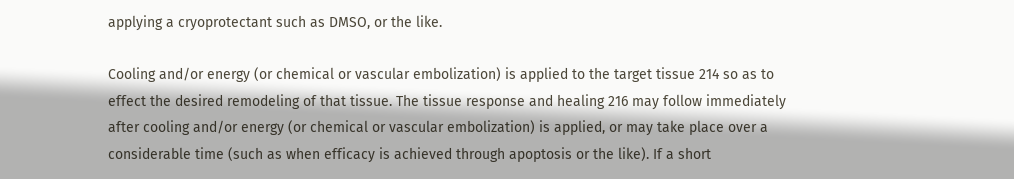applying a cryoprotectant such as DMSO, or the like.

Cooling and/or energy (or chemical or vascular embolization) is applied to the target tissue 214 so as to effect the desired remodeling of that tissue. The tissue response and healing 216 may follow immediately after cooling and/or energy (or chemical or vascular embolization) is applied, or may take place over a considerable time (such as when efficacy is achieved through apoptosis or the like). If a short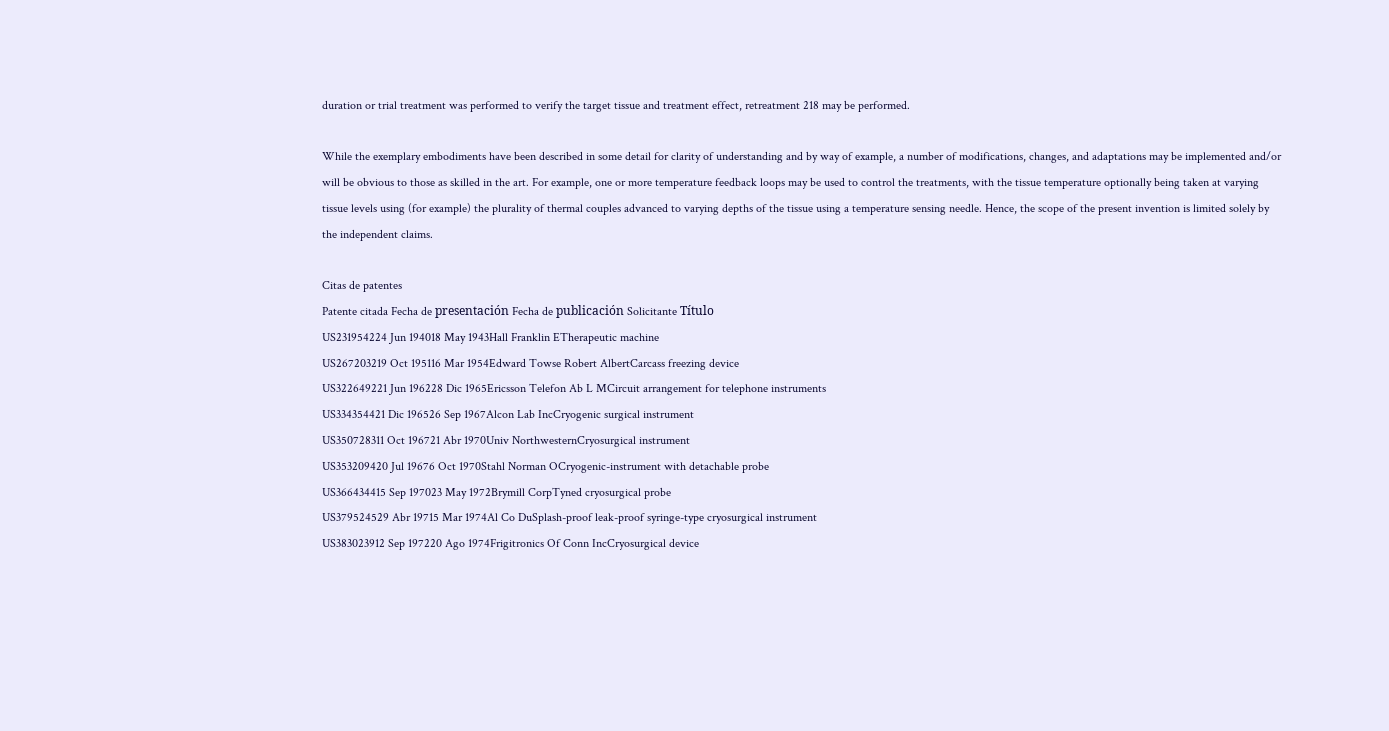duration or trial treatment was performed to verify the target tissue and treatment effect, retreatment 218 may be performed.

While the exemplary embodiments have been described in some detail for clarity of understanding and by way of example, a number of modifications, changes, and adaptations may be implemented and/or will be obvious to those as skilled in the art. For example, one or more temperature feedback loops may be used to control the treatments, with the tissue temperature optionally being taken at varying tissue levels using (for example) the plurality of thermal couples advanced to varying depths of the tissue using a temperature sensing needle. Hence, the scope of the present invention is limited solely by the independent claims.

Citas de patentes
Patente citada Fecha de presentación Fecha de publicación Solicitante Título
US231954224 Jun 194018 May 1943Hall Franklin ETherapeutic machine
US267203219 Oct 195116 Mar 1954Edward Towse Robert AlbertCarcass freezing device
US322649221 Jun 196228 Dic 1965Ericsson Telefon Ab L MCircuit arrangement for telephone instruments
US334354421 Dic 196526 Sep 1967Alcon Lab IncCryogenic surgical instrument
US350728311 Oct 196721 Abr 1970Univ NorthwesternCryosurgical instrument
US353209420 Jul 19676 Oct 1970Stahl Norman OCryogenic-instrument with detachable probe
US366434415 Sep 197023 May 1972Brymill CorpTyned cryosurgical probe
US379524529 Abr 19715 Mar 1974Al Co DuSplash-proof leak-proof syringe-type cryosurgical instrument
US383023912 Sep 197220 Ago 1974Frigitronics Of Conn IncCryosurgical device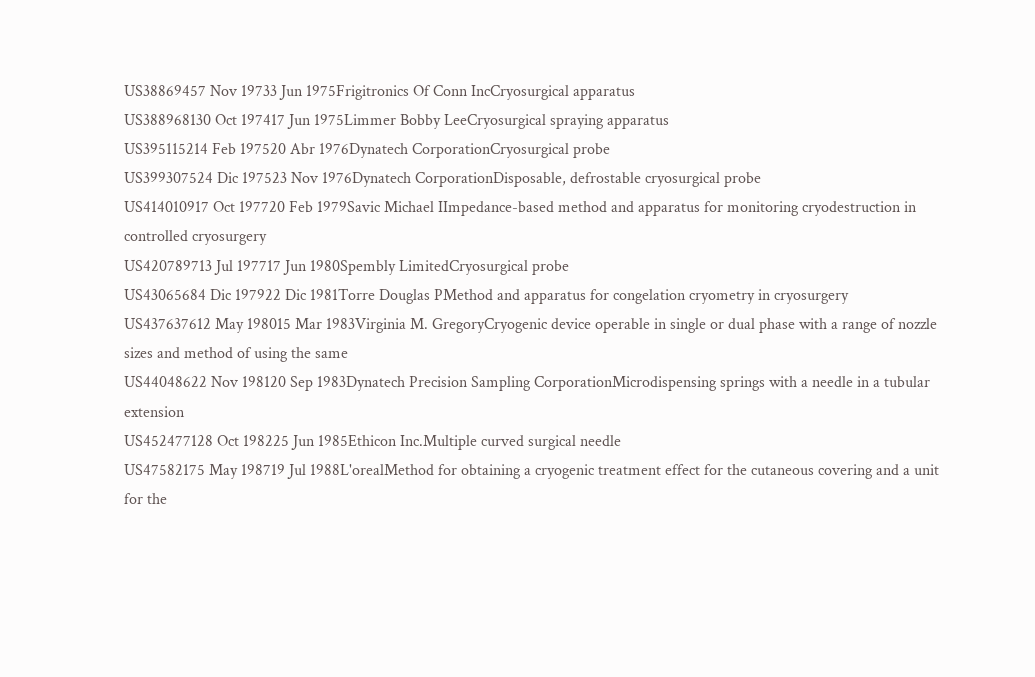US38869457 Nov 19733 Jun 1975Frigitronics Of Conn IncCryosurgical apparatus
US388968130 Oct 197417 Jun 1975Limmer Bobby LeeCryosurgical spraying apparatus
US395115214 Feb 197520 Abr 1976Dynatech CorporationCryosurgical probe
US399307524 Dic 197523 Nov 1976Dynatech CorporationDisposable, defrostable cryosurgical probe
US414010917 Oct 197720 Feb 1979Savic Michael IImpedance-based method and apparatus for monitoring cryodestruction in controlled cryosurgery
US420789713 Jul 197717 Jun 1980Spembly LimitedCryosurgical probe
US43065684 Dic 197922 Dic 1981Torre Douglas PMethod and apparatus for congelation cryometry in cryosurgery
US437637612 May 198015 Mar 1983Virginia M. GregoryCryogenic device operable in single or dual phase with a range of nozzle sizes and method of using the same
US44048622 Nov 198120 Sep 1983Dynatech Precision Sampling CorporationMicrodispensing springs with a needle in a tubular extension
US452477128 Oct 198225 Jun 1985Ethicon Inc.Multiple curved surgical needle
US47582175 May 198719 Jul 1988L'orealMethod for obtaining a cryogenic treatment effect for the cutaneous covering and a unit for the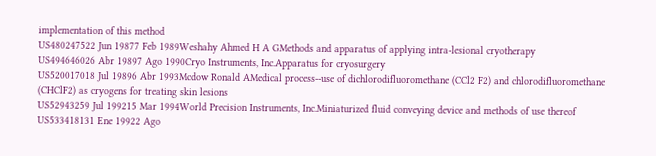implementation of this method
US480247522 Jun 19877 Feb 1989Weshahy Ahmed H A GMethods and apparatus of applying intra-lesional cryotherapy
US494646026 Abr 19897 Ago 1990Cryo Instruments, Inc.Apparatus for cryosurgery
US520017018 Jul 19896 Abr 1993Mcdow Ronald AMedical process--use of dichlorodifluoromethane (CCl2 F2) and chlorodifluoromethane (CHClF2) as cryogens for treating skin lesions
US52943259 Jul 199215 Mar 1994World Precision Instruments, Inc.Miniaturized fluid conveying device and methods of use thereof
US533418131 Ene 19922 Ago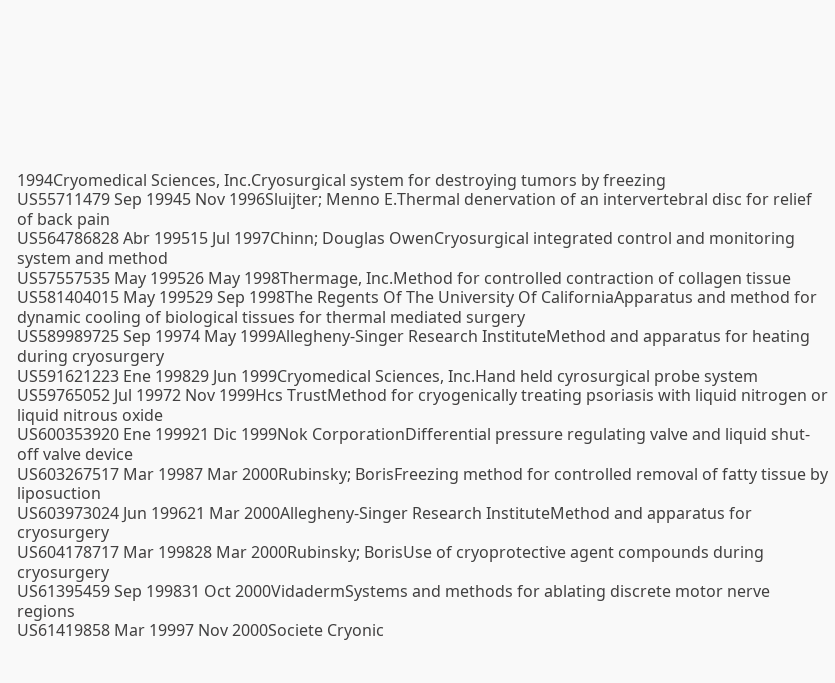1994Cryomedical Sciences, Inc.Cryosurgical system for destroying tumors by freezing
US55711479 Sep 19945 Nov 1996Sluijter; Menno E.Thermal denervation of an intervertebral disc for relief of back pain
US564786828 Abr 199515 Jul 1997Chinn; Douglas OwenCryosurgical integrated control and monitoring system and method
US57557535 May 199526 May 1998Thermage, Inc.Method for controlled contraction of collagen tissue
US581404015 May 199529 Sep 1998The Regents Of The University Of CaliforniaApparatus and method for dynamic cooling of biological tissues for thermal mediated surgery
US589989725 Sep 19974 May 1999Allegheny-Singer Research InstituteMethod and apparatus for heating during cryosurgery
US591621223 Ene 199829 Jun 1999Cryomedical Sciences, Inc.Hand held cyrosurgical probe system
US59765052 Jul 19972 Nov 1999Hcs TrustMethod for cryogenically treating psoriasis with liquid nitrogen or liquid nitrous oxide
US600353920 Ene 199921 Dic 1999Nok CorporationDifferential pressure regulating valve and liquid shut-off valve device
US603267517 Mar 19987 Mar 2000Rubinsky; BorisFreezing method for controlled removal of fatty tissue by liposuction
US603973024 Jun 199621 Mar 2000Allegheny-Singer Research InstituteMethod and apparatus for cryosurgery
US604178717 Mar 199828 Mar 2000Rubinsky; BorisUse of cryoprotective agent compounds during cryosurgery
US61395459 Sep 199831 Oct 2000VidadermSystems and methods for ablating discrete motor nerve regions
US61419858 Mar 19997 Nov 2000Societe Cryonic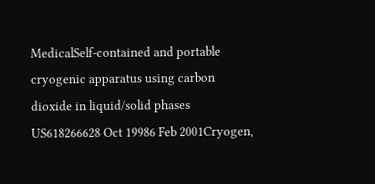MedicalSelf-contained and portable cryogenic apparatus using carbon dioxide in liquid/solid phases
US618266628 Oct 19986 Feb 2001Cryogen,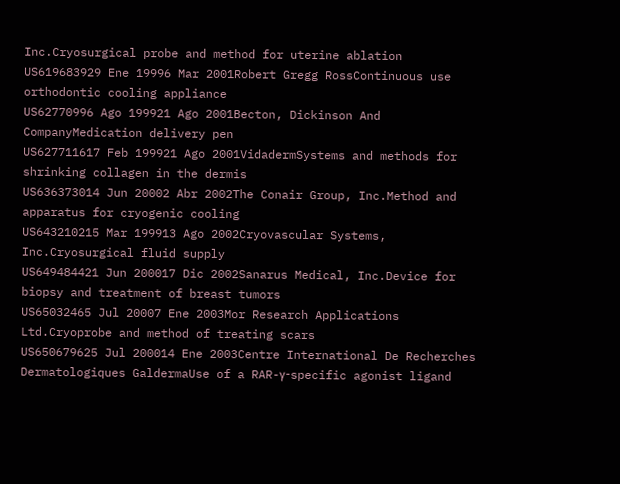Inc.Cryosurgical probe and method for uterine ablation
US619683929 Ene 19996 Mar 2001Robert Gregg RossContinuous use orthodontic cooling appliance
US62770996 Ago 199921 Ago 2001Becton, Dickinson And CompanyMedication delivery pen
US627711617 Feb 199921 Ago 2001VidadermSystems and methods for shrinking collagen in the dermis
US636373014 Jun 20002 Abr 2002The Conair Group, Inc.Method and apparatus for cryogenic cooling
US643210215 Mar 199913 Ago 2002Cryovascular Systems, Inc.Cryosurgical fluid supply
US649484421 Jun 200017 Dic 2002Sanarus Medical, Inc.Device for biopsy and treatment of breast tumors
US65032465 Jul 20007 Ene 2003Mor Research Applications Ltd.Cryoprobe and method of treating scars
US650679625 Jul 200014 Ene 2003Centre International De Recherches Dermatologiques GaldermaUse of a RAR-γ-specific agonist ligand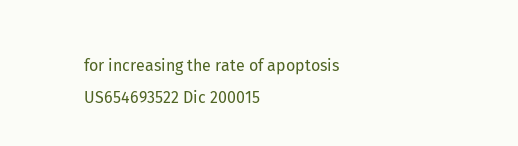for increasing the rate of apoptosis
US654693522 Dic 200015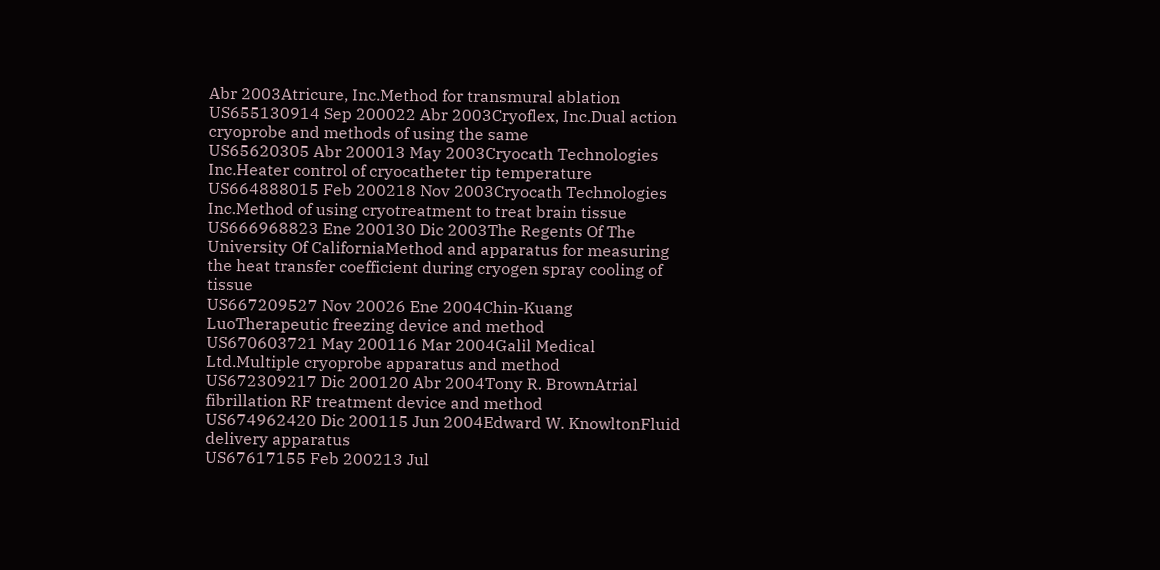Abr 2003Atricure, Inc.Method for transmural ablation
US655130914 Sep 200022 Abr 2003Cryoflex, Inc.Dual action cryoprobe and methods of using the same
US65620305 Abr 200013 May 2003Cryocath Technologies Inc.Heater control of cryocatheter tip temperature
US664888015 Feb 200218 Nov 2003Cryocath Technologies Inc.Method of using cryotreatment to treat brain tissue
US666968823 Ene 200130 Dic 2003The Regents Of The University Of CaliforniaMethod and apparatus for measuring the heat transfer coefficient during cryogen spray cooling of tissue
US667209527 Nov 20026 Ene 2004Chin-Kuang LuoTherapeutic freezing device and method
US670603721 May 200116 Mar 2004Galil Medical Ltd.Multiple cryoprobe apparatus and method
US672309217 Dic 200120 Abr 2004Tony R. BrownAtrial fibrillation RF treatment device and method
US674962420 Dic 200115 Jun 2004Edward W. KnowltonFluid delivery apparatus
US67617155 Feb 200213 Jul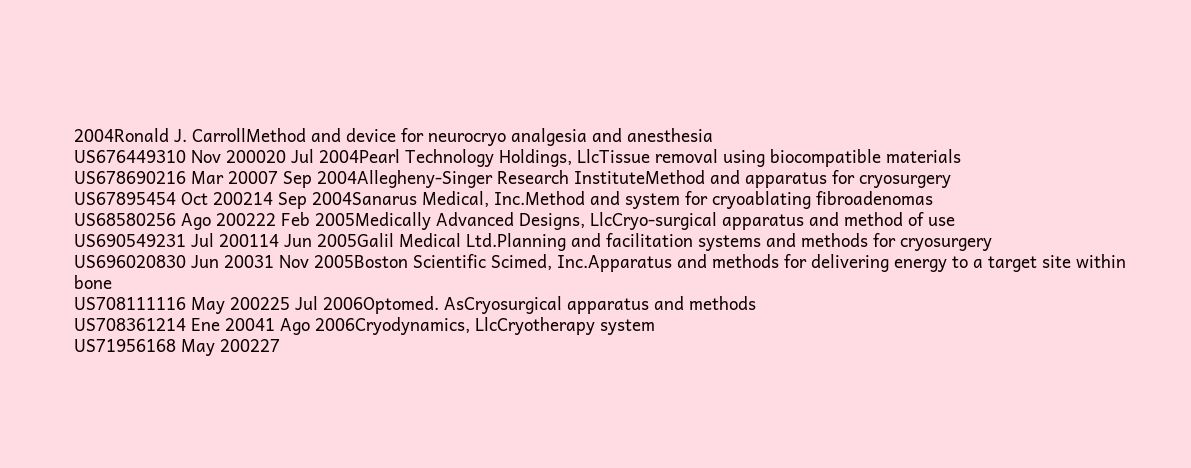2004Ronald J. CarrollMethod and device for neurocryo analgesia and anesthesia
US676449310 Nov 200020 Jul 2004Pearl Technology Holdings, LlcTissue removal using biocompatible materials
US678690216 Mar 20007 Sep 2004Allegheny-Singer Research InstituteMethod and apparatus for cryosurgery
US67895454 Oct 200214 Sep 2004Sanarus Medical, Inc.Method and system for cryoablating fibroadenomas
US68580256 Ago 200222 Feb 2005Medically Advanced Designs, LlcCryo-surgical apparatus and method of use
US690549231 Jul 200114 Jun 2005Galil Medical Ltd.Planning and facilitation systems and methods for cryosurgery
US696020830 Jun 20031 Nov 2005Boston Scientific Scimed, Inc.Apparatus and methods for delivering energy to a target site within bone
US708111116 May 200225 Jul 2006Optomed. AsCryosurgical apparatus and methods
US708361214 Ene 20041 Ago 2006Cryodynamics, LlcCryotherapy system
US71956168 May 200227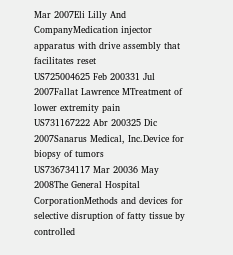Mar 2007Eli Lilly And CompanyMedication injector apparatus with drive assembly that facilitates reset
US725004625 Feb 200331 Jul 2007Fallat Lawrence MTreatment of lower extremity pain
US731167222 Abr 200325 Dic 2007Sanarus Medical, Inc.Device for biopsy of tumors
US736734117 Mar 20036 May 2008The General Hospital CorporationMethods and devices for selective disruption of fatty tissue by controlled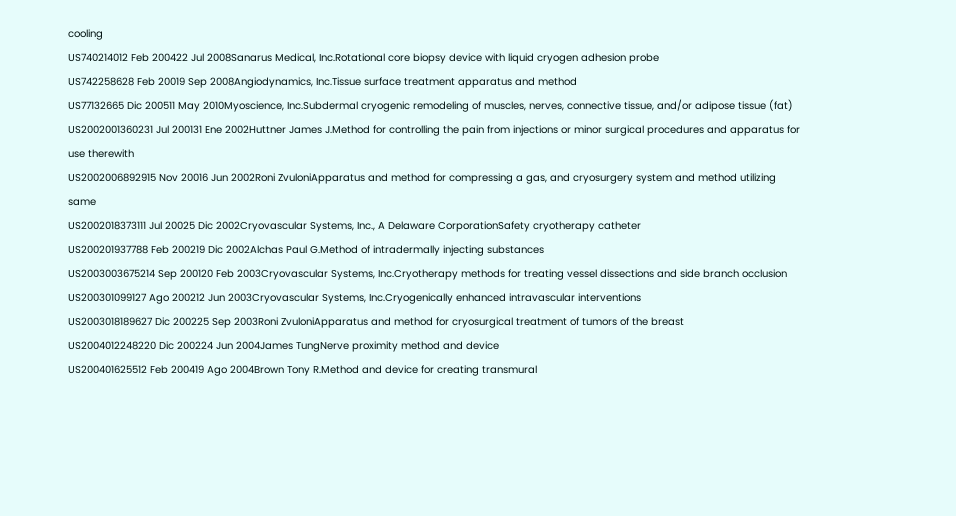cooling
US740214012 Feb 200422 Jul 2008Sanarus Medical, Inc.Rotational core biopsy device with liquid cryogen adhesion probe
US742258628 Feb 20019 Sep 2008Angiodynamics, Inc.Tissue surface treatment apparatus and method
US77132665 Dic 200511 May 2010Myoscience, Inc.Subdermal cryogenic remodeling of muscles, nerves, connective tissue, and/or adipose tissue (fat)
US2002001360231 Jul 200131 Ene 2002Huttner James J.Method for controlling the pain from injections or minor surgical procedures and apparatus for use therewith
US2002006892915 Nov 20016 Jun 2002Roni ZvuloniApparatus and method for compressing a gas, and cryosurgery system and method utilizing same
US2002018373111 Jul 20025 Dic 2002Cryovascular Systems, Inc., A Delaware CorporationSafety cryotherapy catheter
US200201937788 Feb 200219 Dic 2002Alchas Paul G.Method of intradermally injecting substances
US2003003675214 Sep 200120 Feb 2003Cryovascular Systems, Inc.Cryotherapy methods for treating vessel dissections and side branch occlusion
US200301099127 Ago 200212 Jun 2003Cryovascular Systems, Inc.Cryogenically enhanced intravascular interventions
US2003018189627 Dic 200225 Sep 2003Roni ZvuloniApparatus and method for cryosurgical treatment of tumors of the breast
US2004012248220 Dic 200224 Jun 2004James TungNerve proximity method and device
US200401625512 Feb 200419 Ago 2004Brown Tony R.Method and device for creating transmural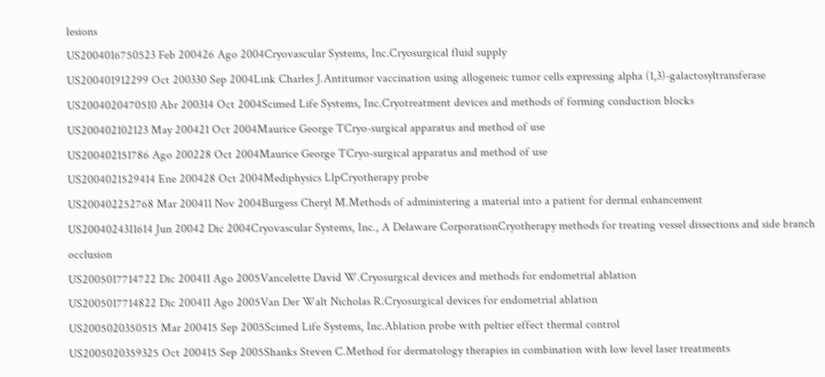lesions
US2004016750523 Feb 200426 Ago 2004Cryovascular Systems, Inc.Cryosurgical fluid supply
US200401912299 Oct 200330 Sep 2004Link Charles J.Antitumor vaccination using allogeneic tumor cells expressing alpha (1,3)-galactosyltransferase
US2004020470510 Abr 200314 Oct 2004Scimed Life Systems, Inc.Cryotreatment devices and methods of forming conduction blocks
US200402102123 May 200421 Oct 2004Maurice George TCryo-surgical apparatus and method of use
US200402151786 Ago 200228 Oct 2004Maurice George TCryo-surgical apparatus and method of use
US2004021529414 Ene 200428 Oct 2004Mediphysics LlpCryotherapy probe
US200402252768 Mar 200411 Nov 2004Burgess Cheryl M.Methods of administering a material into a patient for dermal enhancement
US2004024311614 Jun 20042 Dic 2004Cryovascular Systems, Inc., A Delaware CorporationCryotherapy methods for treating vessel dissections and side branch occlusion
US2005017714722 Dic 200411 Ago 2005Vancelette David W.Cryosurgical devices and methods for endometrial ablation
US2005017714822 Dic 200411 Ago 2005Van Der Walt Nicholas R.Cryosurgical devices for endometrial ablation
US2005020350515 Mar 200415 Sep 2005Scimed Life Systems, Inc.Ablation probe with peltier effect thermal control
US2005020359325 Oct 200415 Sep 2005Shanks Steven C.Method for dermatology therapies in combination with low level laser treatments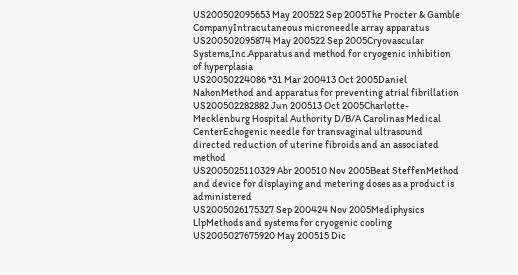US200502095653 May 200522 Sep 2005The Procter & Gamble CompanyIntracutaneous microneedle array apparatus
US200502095874 May 200522 Sep 2005Cryovascular Systems,Inc.Apparatus and method for cryogenic inhibition of hyperplasia
US20050224086 *31 Mar 200413 Oct 2005Daniel NahonMethod and apparatus for preventing atrial fibrillation
US200502282882 Jun 200513 Oct 2005Charlotte-Mecklenburg Hospital Authority D/B/A Carolinas Medical CenterEchogenic needle for transvaginal ultrasound directed reduction of uterine fibroids and an associated method
US2005025110329 Abr 200510 Nov 2005Beat SteffenMethod and device for displaying and metering doses as a product is administered
US2005026175327 Sep 200424 Nov 2005Mediphysics LlpMethods and systems for cryogenic cooling
US2005027675920 May 200515 Dic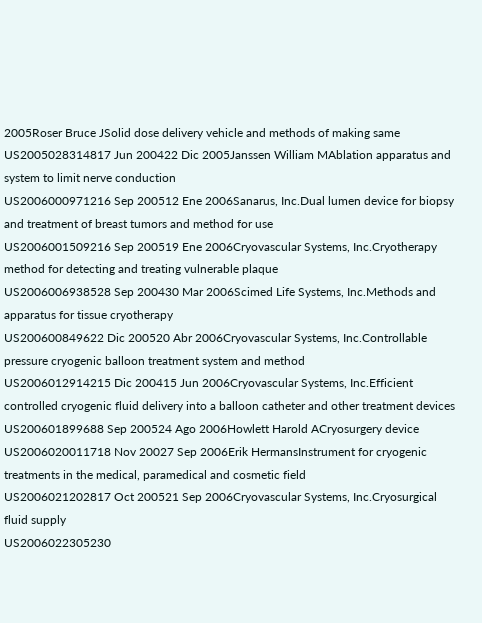2005Roser Bruce JSolid dose delivery vehicle and methods of making same
US2005028314817 Jun 200422 Dic 2005Janssen William MAblation apparatus and system to limit nerve conduction
US2006000971216 Sep 200512 Ene 2006Sanarus, Inc.Dual lumen device for biopsy and treatment of breast tumors and method for use
US2006001509216 Sep 200519 Ene 2006Cryovascular Systems, Inc.Cryotherapy method for detecting and treating vulnerable plaque
US2006006938528 Sep 200430 Mar 2006Scimed Life Systems, Inc.Methods and apparatus for tissue cryotherapy
US200600849622 Dic 200520 Abr 2006Cryovascular Systems, Inc.Controllable pressure cryogenic balloon treatment system and method
US2006012914215 Dic 200415 Jun 2006Cryovascular Systems, Inc.Efficient controlled cryogenic fluid delivery into a balloon catheter and other treatment devices
US200601899688 Sep 200524 Ago 2006Howlett Harold ACryosurgery device
US2006020011718 Nov 20027 Sep 2006Erik HermansInstrument for cryogenic treatments in the medical, paramedical and cosmetic field
US2006021202817 Oct 200521 Sep 2006Cryovascular Systems, Inc.Cryosurgical fluid supply
US2006022305230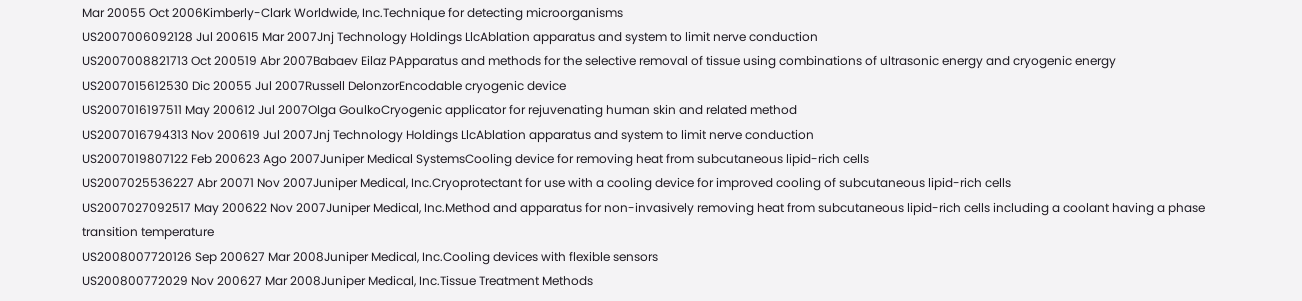Mar 20055 Oct 2006Kimberly-Clark Worldwide, Inc.Technique for detecting microorganisms
US2007006092128 Jul 200615 Mar 2007Jnj Technology Holdings LlcAblation apparatus and system to limit nerve conduction
US2007008821713 Oct 200519 Abr 2007Babaev Eilaz PApparatus and methods for the selective removal of tissue using combinations of ultrasonic energy and cryogenic energy
US2007015612530 Dic 20055 Jul 2007Russell DelonzorEncodable cryogenic device
US2007016197511 May 200612 Jul 2007Olga GoulkoCryogenic applicator for rejuvenating human skin and related method
US2007016794313 Nov 200619 Jul 2007Jnj Technology Holdings LlcAblation apparatus and system to limit nerve conduction
US2007019807122 Feb 200623 Ago 2007Juniper Medical SystemsCooling device for removing heat from subcutaneous lipid-rich cells
US2007025536227 Abr 20071 Nov 2007Juniper Medical, Inc.Cryoprotectant for use with a cooling device for improved cooling of subcutaneous lipid-rich cells
US2007027092517 May 200622 Nov 2007Juniper Medical, Inc.Method and apparatus for non-invasively removing heat from subcutaneous lipid-rich cells including a coolant having a phase transition temperature
US2008007720126 Sep 200627 Mar 2008Juniper Medical, Inc.Cooling devices with flexible sensors
US200800772029 Nov 200627 Mar 2008Juniper Medical, Inc.Tissue Treatment Methods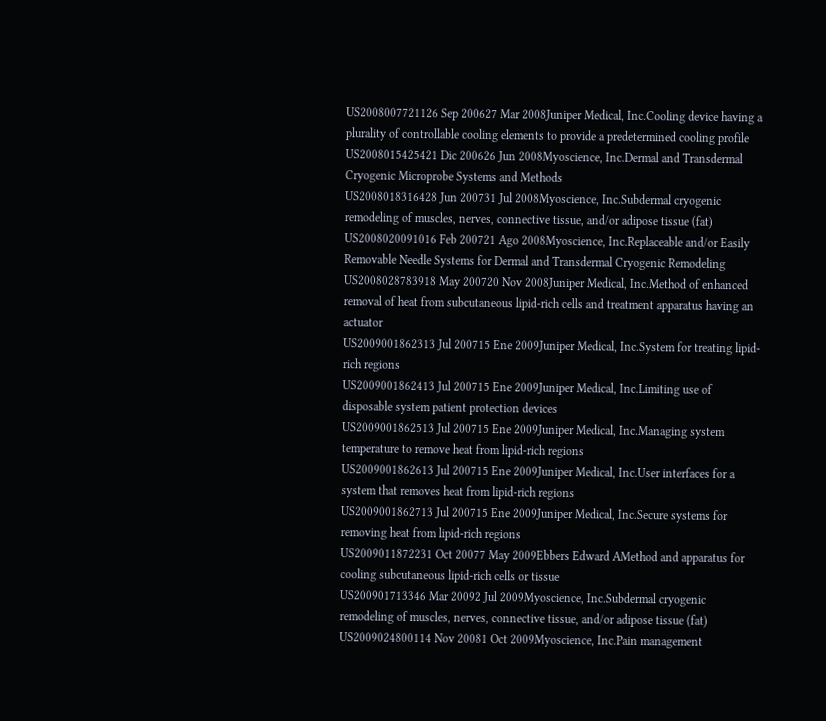US2008007721126 Sep 200627 Mar 2008Juniper Medical, Inc.Cooling device having a plurality of controllable cooling elements to provide a predetermined cooling profile
US2008015425421 Dic 200626 Jun 2008Myoscience, Inc.Dermal and Transdermal Cryogenic Microprobe Systems and Methods
US2008018316428 Jun 200731 Jul 2008Myoscience, Inc.Subdermal cryogenic remodeling of muscles, nerves, connective tissue, and/or adipose tissue (fat)
US2008020091016 Feb 200721 Ago 2008Myoscience, Inc.Replaceable and/or Easily Removable Needle Systems for Dermal and Transdermal Cryogenic Remodeling
US2008028783918 May 200720 Nov 2008Juniper Medical, Inc.Method of enhanced removal of heat from subcutaneous lipid-rich cells and treatment apparatus having an actuator
US2009001862313 Jul 200715 Ene 2009Juniper Medical, Inc.System for treating lipid-rich regions
US2009001862413 Jul 200715 Ene 2009Juniper Medical, Inc.Limiting use of disposable system patient protection devices
US2009001862513 Jul 200715 Ene 2009Juniper Medical, Inc.Managing system temperature to remove heat from lipid-rich regions
US2009001862613 Jul 200715 Ene 2009Juniper Medical, Inc.User interfaces for a system that removes heat from lipid-rich regions
US2009001862713 Jul 200715 Ene 2009Juniper Medical, Inc.Secure systems for removing heat from lipid-rich regions
US2009011872231 Oct 20077 May 2009Ebbers Edward AMethod and apparatus for cooling subcutaneous lipid-rich cells or tissue
US200901713346 Mar 20092 Jul 2009Myoscience, Inc.Subdermal cryogenic remodeling of muscles, nerves, connective tissue, and/or adipose tissue (fat)
US2009024800114 Nov 20081 Oct 2009Myoscience, Inc.Pain management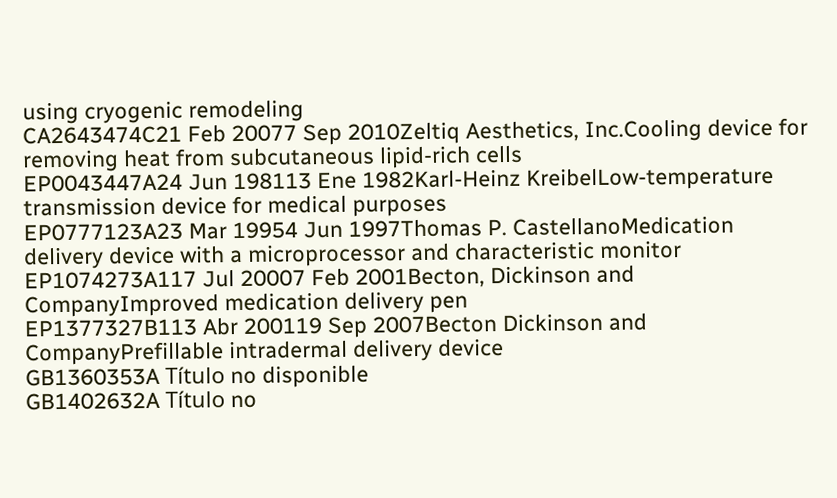using cryogenic remodeling
CA2643474C21 Feb 20077 Sep 2010Zeltiq Aesthetics, Inc.Cooling device for removing heat from subcutaneous lipid-rich cells
EP0043447A24 Jun 198113 Ene 1982Karl-Heinz KreibelLow-temperature transmission device for medical purposes
EP0777123A23 Mar 19954 Jun 1997Thomas P. CastellanoMedication delivery device with a microprocessor and characteristic monitor
EP1074273A117 Jul 20007 Feb 2001Becton, Dickinson and CompanyImproved medication delivery pen
EP1377327B113 Abr 200119 Sep 2007Becton Dickinson and CompanyPrefillable intradermal delivery device
GB1360353A Título no disponible
GB1402632A Título no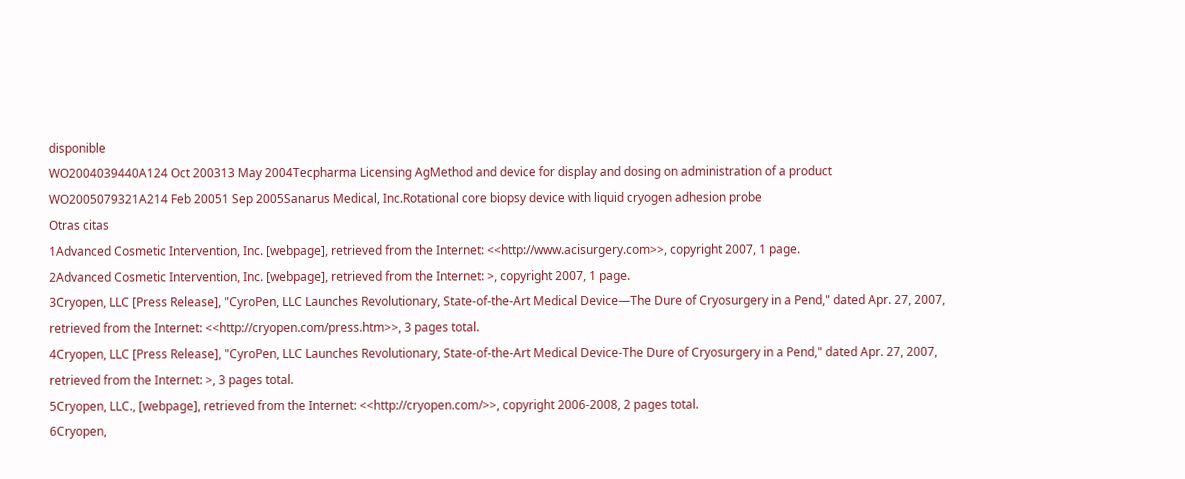disponible
WO2004039440A124 Oct 200313 May 2004Tecpharma Licensing AgMethod and device for display and dosing on administration of a product
WO2005079321A214 Feb 20051 Sep 2005Sanarus Medical, Inc.Rotational core biopsy device with liquid cryogen adhesion probe
Otras citas
1Advanced Cosmetic Intervention, Inc. [webpage], retrieved from the Internet: <<http://www.acisurgery.com>>, copyright 2007, 1 page.
2Advanced Cosmetic Intervention, Inc. [webpage], retrieved from the Internet: >, copyright 2007, 1 page.
3Cryopen, LLC [Press Release], "CyroPen, LLC Launches Revolutionary, State-of-the-Art Medical Device—The Dure of Cryosurgery in a Pend," dated Apr. 27, 2007, retrieved from the Internet: <<http://cryopen.com/press.htm>>, 3 pages total.
4Cryopen, LLC [Press Release], "CyroPen, LLC Launches Revolutionary, State-of-the-Art Medical Device-The Dure of Cryosurgery in a Pend," dated Apr. 27, 2007, retrieved from the Internet: >, 3 pages total.
5Cryopen, LLC., [webpage], retrieved from the Internet: <<http://cryopen.com/>>, copyright 2006-2008, 2 pages total.
6Cryopen,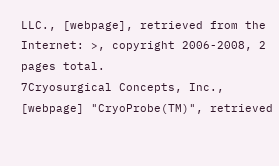LLC., [webpage], retrieved from the Internet: >, copyright 2006-2008, 2 pages total.
7Cryosurgical Concepts, Inc., [webpage] "CryoProbe(TM)", retrieved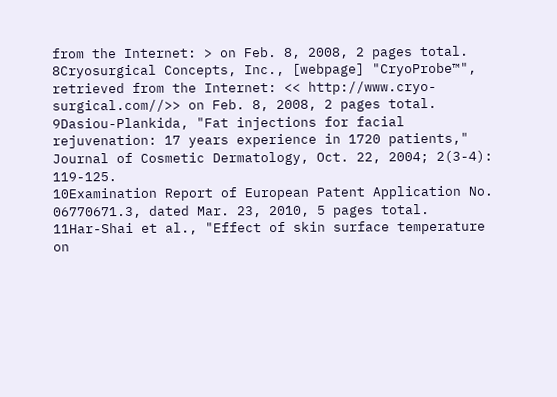from the Internet: > on Feb. 8, 2008, 2 pages total.
8Cryosurgical Concepts, Inc., [webpage] "CryoProbe™", retrieved from the Internet: << http://www.cryo-surgical.com//>> on Feb. 8, 2008, 2 pages total.
9Dasiou-Plankida, "Fat injections for facial rejuvenation: 17 years experience in 1720 patients," Journal of Cosmetic Dermatology, Oct. 22, 2004; 2(3-4): 119-125.
10Examination Report of European Patent Application No. 06770671.3, dated Mar. 23, 2010, 5 pages total.
11Har-Shai et al., "Effect of skin surface temperature on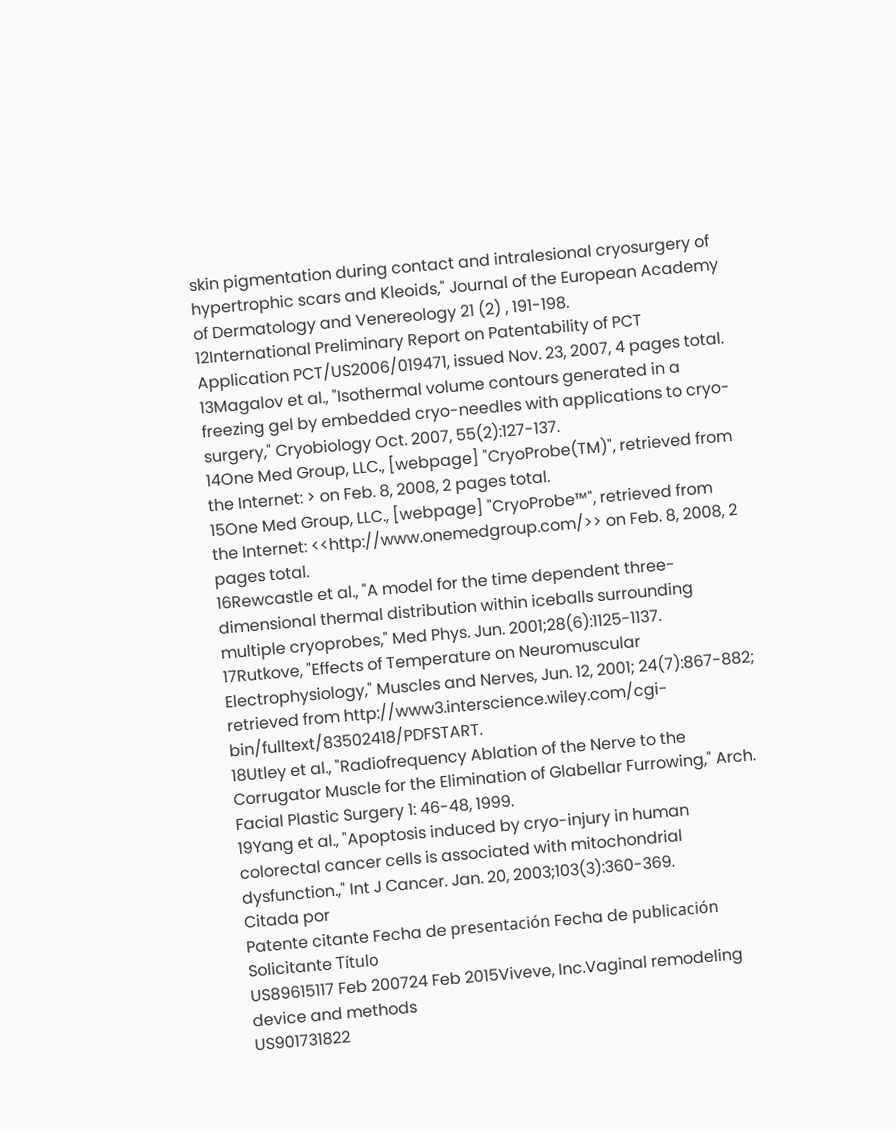skin pigmentation during contact and intralesional cryosurgery of hypertrophic scars and Kleoids," Journal of the European Academy of Dermatology and Venereology 21 (2) , 191-198.
12International Preliminary Report on Patentability of PCT Application PCT/US2006/019471, issued Nov. 23, 2007, 4 pages total.
13Magalov et al., "Isothermal volume contours generated in a freezing gel by embedded cryo-needles with applications to cryo-surgery," Cryobiology Oct. 2007, 55(2):127-137.
14One Med Group, LLC., [webpage] "CryoProbe(TM)", retrieved from the Internet: > on Feb. 8, 2008, 2 pages total.
15One Med Group, LLC., [webpage] "CryoProbe™", retrieved from the Internet: <<http://www.onemedgroup.com/>> on Feb. 8, 2008, 2 pages total.
16Rewcastle et al., "A model for the time dependent three-dimensional thermal distribution within iceballs surrounding multiple cryoprobes," Med Phys. Jun. 2001;28(6):1125-1137.
17Rutkove, "Effects of Temperature on Neuromuscular Electrophysiology," Muscles and Nerves, Jun. 12, 2001; 24(7):867-882; retrieved from http://www3.interscience.wiley.com/cgi-bin/fulltext/83502418/PDFSTART.
18Utley et al., "Radiofrequency Ablation of the Nerve to the Corrugator Muscle for the Elimination of Glabellar Furrowing," Arch. Facial Plastic Surgery 1: 46-48, 1999.
19Yang et al., "Apoptosis induced by cryo-injury in human colorectal cancer cells is associated with mitochondrial dysfunction.," Int J Cancer. Jan. 20, 2003;103(3):360-369.
Citada por
Patente citante Fecha de presentación Fecha de publicación Solicitante Título
US89615117 Feb 200724 Feb 2015Viveve, Inc.Vaginal remodeling device and methods
US901731822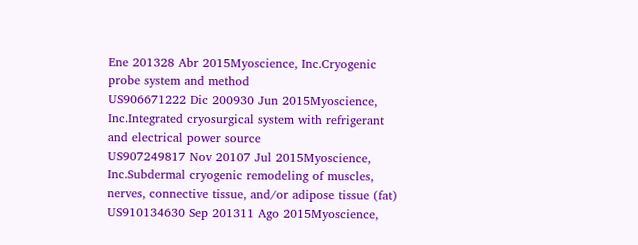Ene 201328 Abr 2015Myoscience, Inc.Cryogenic probe system and method
US906671222 Dic 200930 Jun 2015Myoscience, Inc.Integrated cryosurgical system with refrigerant and electrical power source
US907249817 Nov 20107 Jul 2015Myoscience, Inc.Subdermal cryogenic remodeling of muscles, nerves, connective tissue, and/or adipose tissue (fat)
US910134630 Sep 201311 Ago 2015Myoscience,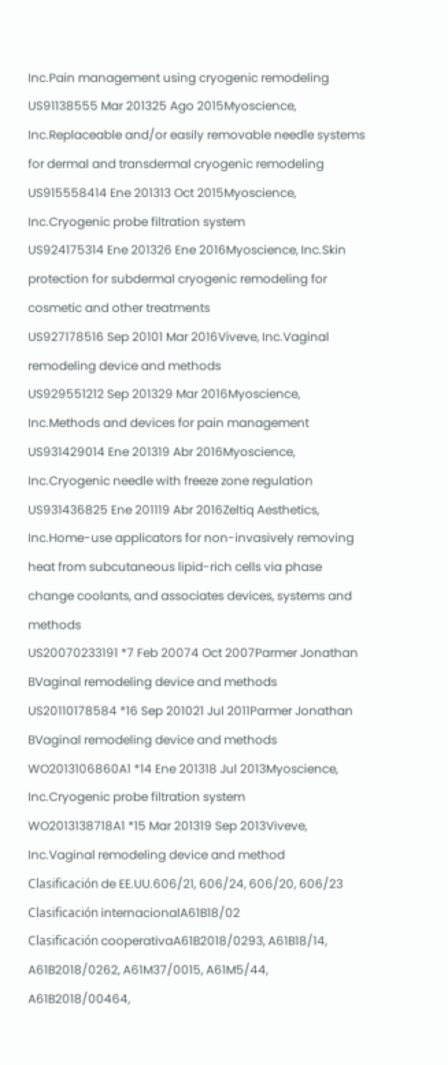Inc.Pain management using cryogenic remodeling
US91138555 Mar 201325 Ago 2015Myoscience, Inc.Replaceable and/or easily removable needle systems for dermal and transdermal cryogenic remodeling
US915558414 Ene 201313 Oct 2015Myoscience, Inc.Cryogenic probe filtration system
US924175314 Ene 201326 Ene 2016Myoscience, Inc.Skin protection for subdermal cryogenic remodeling for cosmetic and other treatments
US927178516 Sep 20101 Mar 2016Viveve, Inc.Vaginal remodeling device and methods
US929551212 Sep 201329 Mar 2016Myoscience, Inc.Methods and devices for pain management
US931429014 Ene 201319 Abr 2016Myoscience, Inc.Cryogenic needle with freeze zone regulation
US931436825 Ene 201119 Abr 2016Zeltiq Aesthetics, Inc.Home-use applicators for non-invasively removing heat from subcutaneous lipid-rich cells via phase change coolants, and associates devices, systems and methods
US20070233191 *7 Feb 20074 Oct 2007Parmer Jonathan BVaginal remodeling device and methods
US20110178584 *16 Sep 201021 Jul 2011Parmer Jonathan BVaginal remodeling device and methods
WO2013106860A1 *14 Ene 201318 Jul 2013Myoscience, Inc.Cryogenic probe filtration system
WO2013138718A1 *15 Mar 201319 Sep 2013Viveve, Inc.Vaginal remodeling device and method
Clasificación de EE.UU.606/21, 606/24, 606/20, 606/23
Clasificación internacionalA61B18/02
Clasificación cooperativaA61B2018/0293, A61B18/14, A61B2018/0262, A61M37/0015, A61M5/44, A61B2018/00464,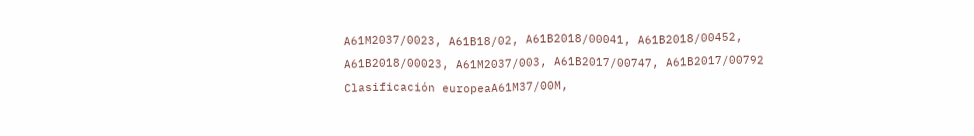A61M2037/0023, A61B18/02, A61B2018/00041, A61B2018/00452, A61B2018/00023, A61M2037/003, A61B2017/00747, A61B2017/00792
Clasificación europeaA61M37/00M,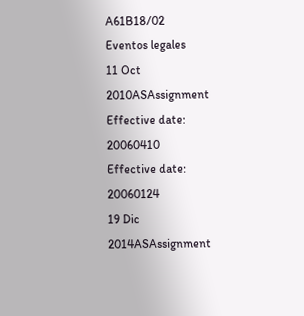A61B18/02
Eventos legales
11 Oct 2010ASAssignment
Effective date: 20060410
Effective date: 20060124
19 Dic 2014ASAssignment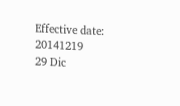Effective date: 20141219
29 Dic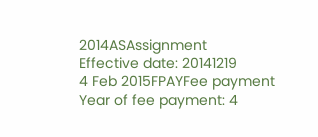2014ASAssignment
Effective date: 20141219
4 Feb 2015FPAYFee payment
Year of fee payment: 4